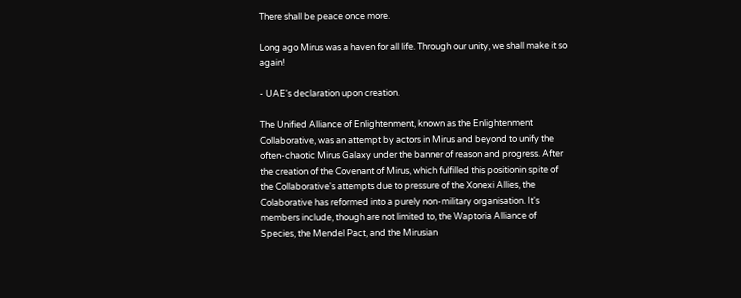There shall be peace once more.

Long ago Mirus was a haven for all life. Through our unity, we shall make it so again!

- UAE's declaration upon creation.

The Unified Alliance of Enlightenment, known as the Enlightenment Collaborative, was an attempt by actors in Mirus and beyond to unify the often-chaotic Mirus Galaxy under the banner of reason and progress. After the creation of the Covenant of Mirus, which fulfilled this positionin spite of the Collaborative's attempts due to pressure of the Xonexi Allies, the Colaborative has reformed into a purely non-military organisation. It's members include, though are not limited to, the Waptoria Alliance of Species, the Mendel Pact, and the Mirusian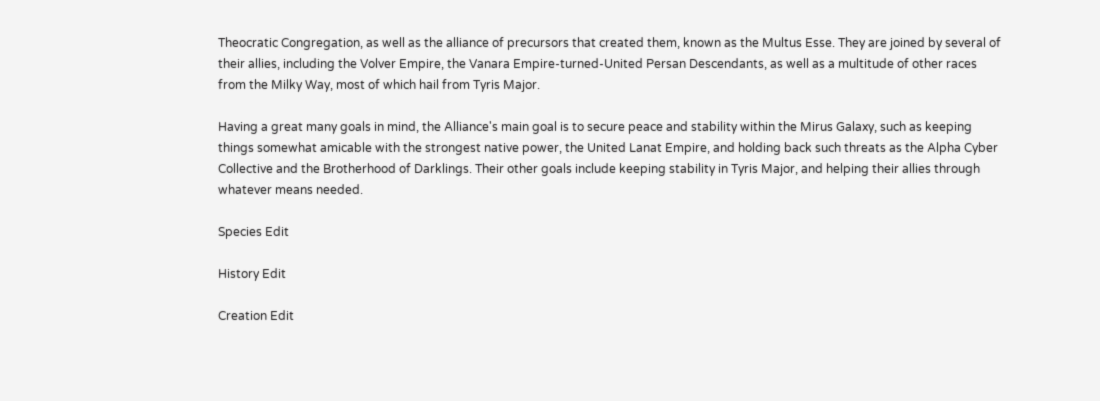Theocratic Congregation, as well as the alliance of precursors that created them, known as the Multus Esse. They are joined by several of their allies, including the Volver Empire, the Vanara Empire-turned-United Persan Descendants, as well as a multitude of other races from the Milky Way, most of which hail from Tyris Major.

Having a great many goals in mind, the Alliance's main goal is to secure peace and stability within the Mirus Galaxy, such as keeping things somewhat amicable with the strongest native power, the United Lanat Empire, and holding back such threats as the Alpha Cyber Collective and the Brotherhood of Darklings. Their other goals include keeping stability in Tyris Major, and helping their allies through whatever means needed.

Species Edit

History Edit

Creation Edit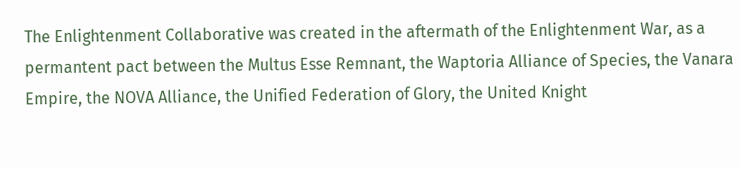The Enlightenment Collaborative was created in the aftermath of the Enlightenment War, as a permantent pact between the Multus Esse Remnant, the Waptoria Alliance of Species, the Vanara Empire, the NOVA Alliance, the Unified Federation of Glory, the United Knight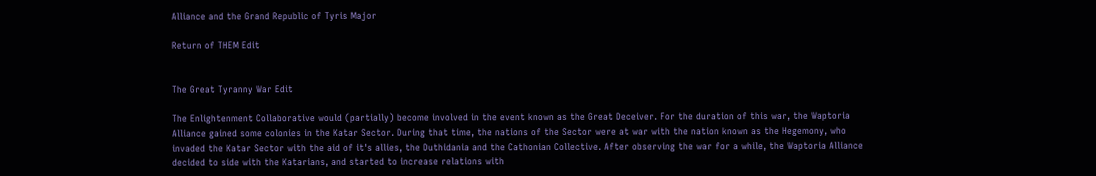Alliance and the Grand Republic of Tyris Major

Return of THEM Edit


The Great Tyranny War Edit

The Enlightenment Collaborative would (partially) become involved in the event known as the Great Deceiver. For the duration of this war, the Waptoria Alliance gained some colonies in the Katar Sector. During that time, the nations of the Sector were at war with the nation known as the Hegemony, who invaded the Katar Sector with the aid of it's allies, the Duthidania and the Cathonian Collective. After observing the war for a while, the Waptoria Alliance decided to side with the Katarians, and started to increase relations with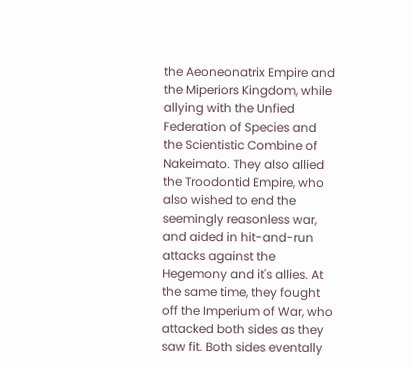the Aeoneonatrix Empire and the Miperiors Kingdom, while allying with the Unfied Federation of Species and the Scientistic Combine of Nakeimato. They also allied the Troodontid Empire, who also wished to end the seemingly reasonless war, and aided in hit-and-run attacks against the Hegemony and it's allies. At the same time, they fought off the Imperium of War, who attacked both sides as they saw fit. Both sides eventally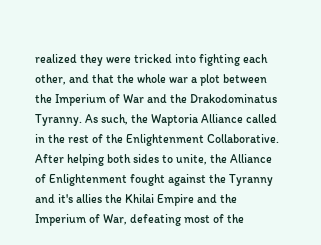realized they were tricked into fighting each other, and that the whole war a plot between the Imperium of War and the Drakodominatus Tyranny. As such, the Waptoria Alliance called in the rest of the Enlightenment Collaborative. After helping both sides to unite, the Alliance of Enlightenment fought against the Tyranny and it's allies the Khilai Empire and the Imperium of War, defeating most of the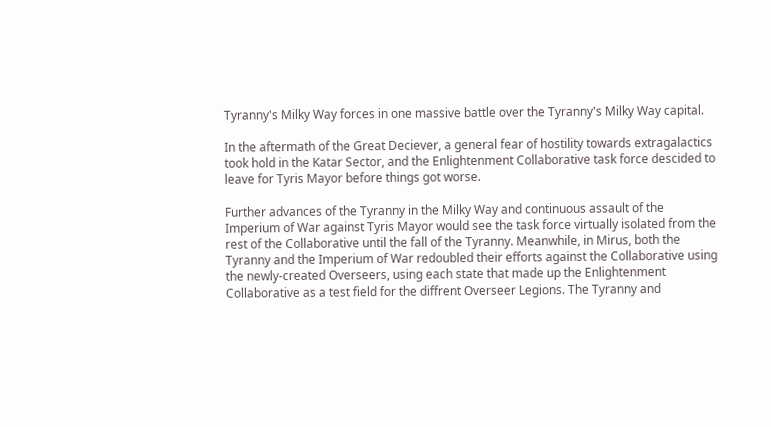Tyranny's Milky Way forces in one massive battle over the Tyranny's Milky Way capital.

In the aftermath of the Great Deciever, a general fear of hostility towards extragalactics took hold in the Katar Sector, and the Enlightenment Collaborative task force descided to leave for Tyris Mayor before things got worse.

Further advances of the Tyranny in the Milky Way and continuous assault of the Imperium of War against Tyris Mayor would see the task force virtually isolated from the rest of the Collaborative until the fall of the Tyranny. Meanwhile, in Mirus, both the Tyranny and the Imperium of War redoubled their efforts against the Collaborative using the newly-created Overseers, using each state that made up the Enlightenment Collaborative as a test field for the diffrent Overseer Legions. The Tyranny and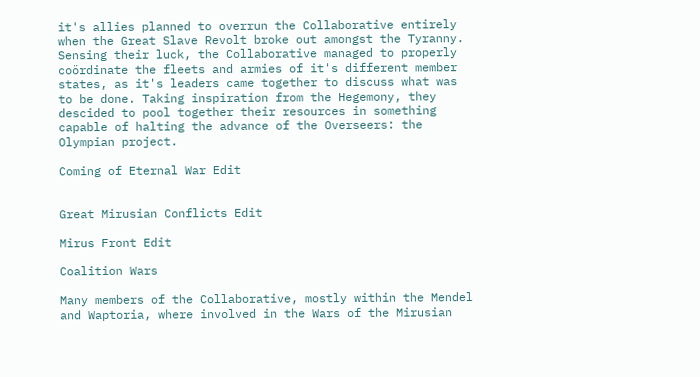it's allies planned to overrun the Collaborative entirely when the Great Slave Revolt broke out amongst the Tyranny. Sensing their luck, the Collaborative managed to properly coördinate the fleets and armies of it's different member states, as it's leaders came together to discuss what was to be done. Taking inspiration from the Hegemony, they descided to pool together their resources in something capable of halting the advance of the Overseers: the Olympian project.

Coming of Eternal War Edit


Great Mirusian Conflicts Edit

Mirus Front Edit

Coalition Wars

Many members of the Collaborative, mostly within the Mendel and Waptoria, where involved in the Wars of the Mirusian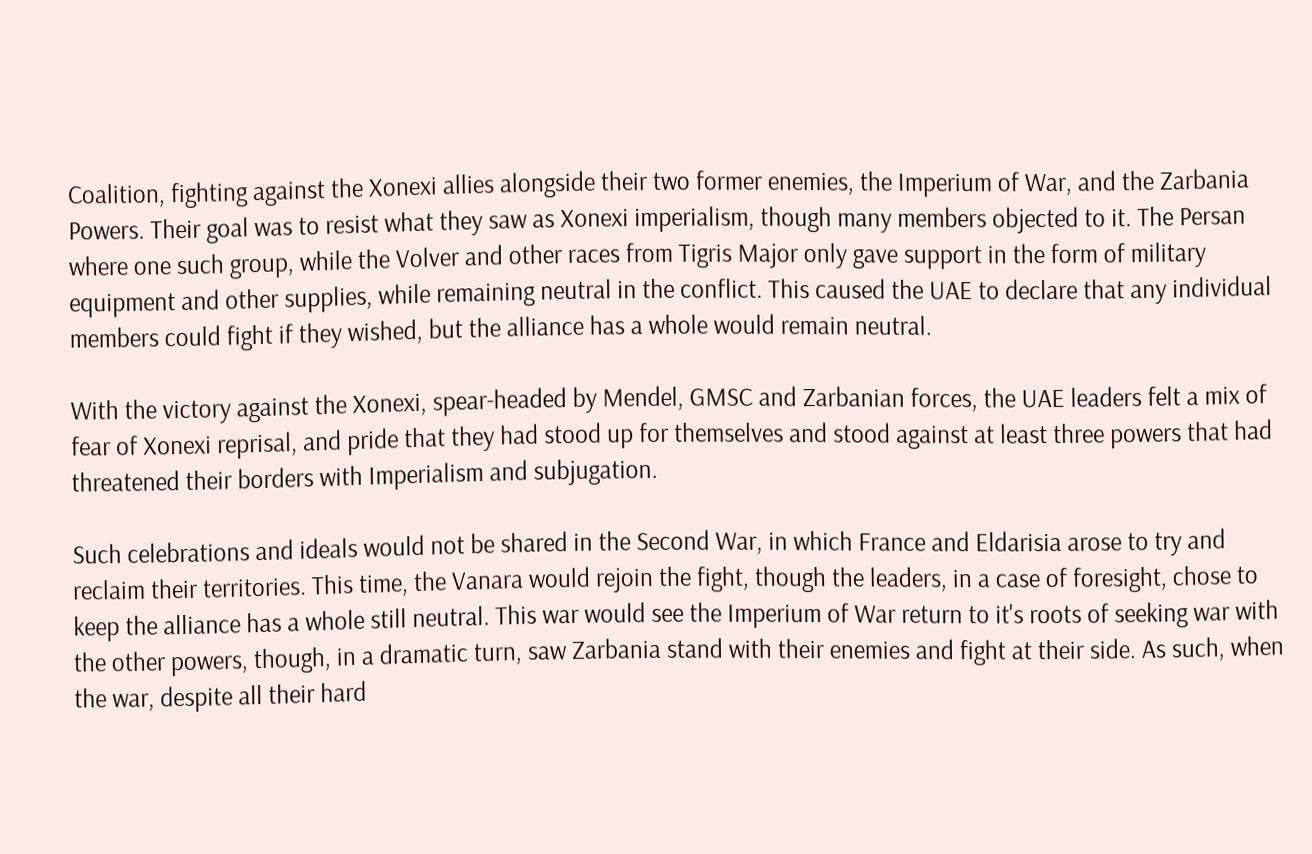Coalition, fighting against the Xonexi allies alongside their two former enemies, the Imperium of War, and the Zarbania Powers. Their goal was to resist what they saw as Xonexi imperialism, though many members objected to it. The Persan where one such group, while the Volver and other races from Tigris Major only gave support in the form of military equipment and other supplies, while remaining neutral in the conflict. This caused the UAE to declare that any individual members could fight if they wished, but the alliance has a whole would remain neutral.

With the victory against the Xonexi, spear-headed by Mendel, GMSC and Zarbanian forces, the UAE leaders felt a mix of fear of Xonexi reprisal, and pride that they had stood up for themselves and stood against at least three powers that had threatened their borders with Imperialism and subjugation.

Such celebrations and ideals would not be shared in the Second War, in which France and Eldarisia arose to try and reclaim their territories. This time, the Vanara would rejoin the fight, though the leaders, in a case of foresight, chose to keep the alliance has a whole still neutral. This war would see the Imperium of War return to it's roots of seeking war with the other powers, though, in a dramatic turn, saw Zarbania stand with their enemies and fight at their side. As such, when the war, despite all their hard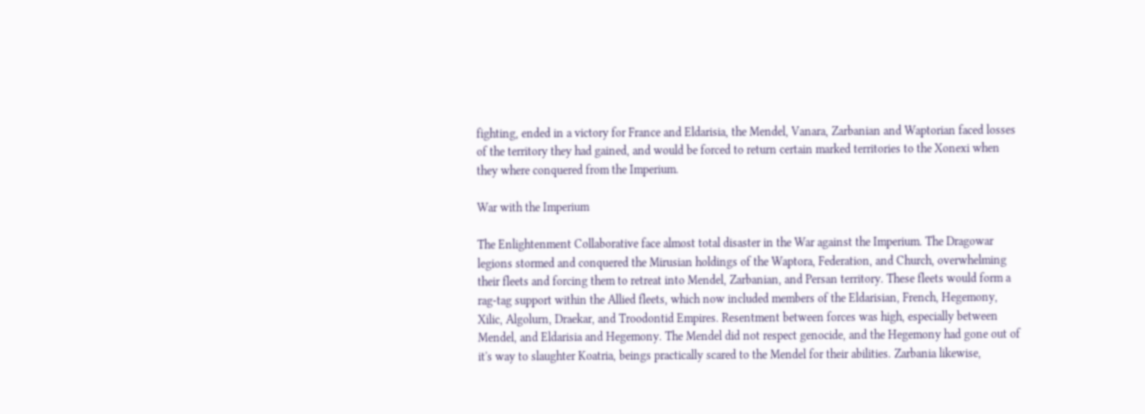fighting, ended in a victory for France and Eldarisia, the Mendel, Vanara, Zarbanian and Waptorian faced losses of the territory they had gained, and would be forced to return certain marked territories to the Xonexi when they where conquered from the Imperium.

War with the Imperium

The Enlightenment Collaborative face almost total disaster in the War against the Imperium. The Dragowar legions stormed and conquered the Mirusian holdings of the Waptora, Federation, and Church, overwhelming their fleets and forcing them to retreat into Mendel, Zarbanian, and Persan territory. These fleets would form a rag-tag support within the Allied fleets, which now included members of the Eldarisian, French, Hegemony, Xilic, Algolurn, Draekar, and Troodontid Empires. Resentment between forces was high, especially between Mendel, and Eldarisia and Hegemony. The Mendel did not respect genocide, and the Hegemony had gone out of it's way to slaughter Koatria, beings practically scared to the Mendel for their abilities. Zarbania likewise,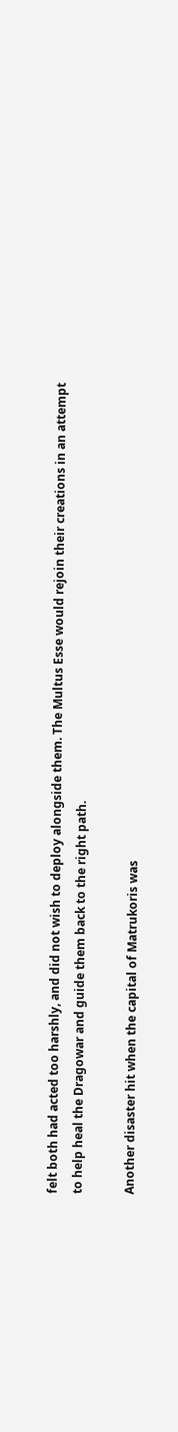felt both had acted too harshly, and did not wish to deploy alongside them. The Multus Esse would rejoin their creations in an attempt to help heal the Dragowar and guide them back to the right path.

Another disaster hit when the capital of Matrukoris was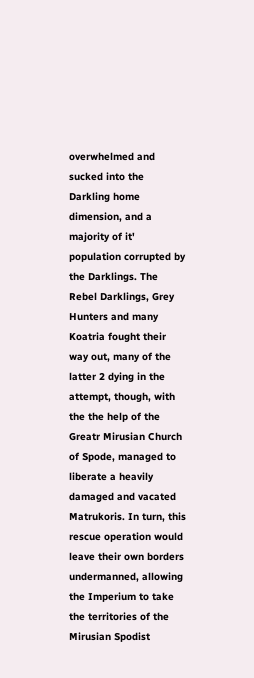overwhelmed and sucked into the Darkling home dimension, and a majority of it' population corrupted by the Darklings. The Rebel Darklings, Grey Hunters and many Koatria fought their way out, many of the latter 2 dying in the attempt, though, with the the help of the Greatr Mirusian Church of Spode, managed to liberate a heavily damaged and vacated Matrukoris. In turn, this rescue operation would leave their own borders undermanned, allowing the Imperium to take the territories of the Mirusian Spodist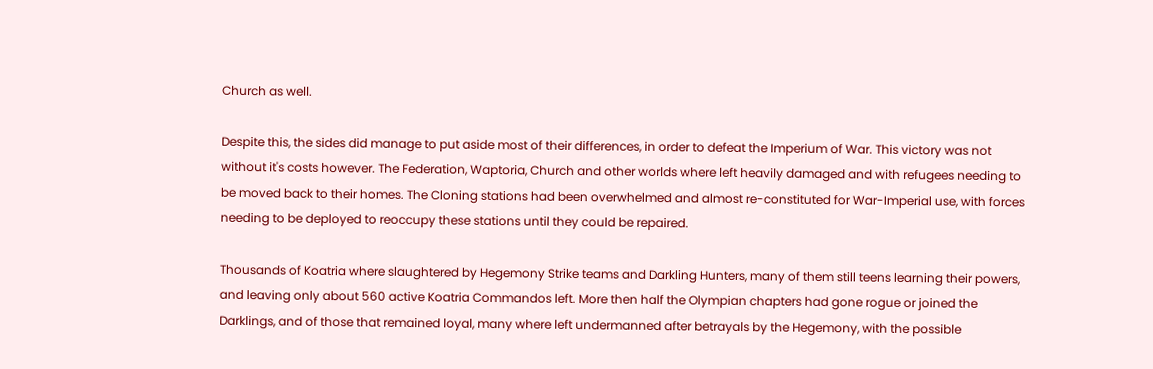Church as well.

Despite this, the sides did manage to put aside most of their differences, in order to defeat the Imperium of War. This victory was not without it's costs however. The Federation, Waptoria, Church and other worlds where left heavily damaged and with refugees needing to be moved back to their homes. The Cloning stations had been overwhelmed and almost re-constituted for War-Imperial use, with forces needing to be deployed to reoccupy these stations until they could be repaired.

Thousands of Koatria where slaughtered by Hegemony Strike teams and Darkling Hunters, many of them still teens learning their powers, and leaving only about 560 active Koatria Commandos left. More then half the Olympian chapters had gone rogue or joined the Darklings, and of those that remained loyal, many where left undermanned after betrayals by the Hegemony, with the possible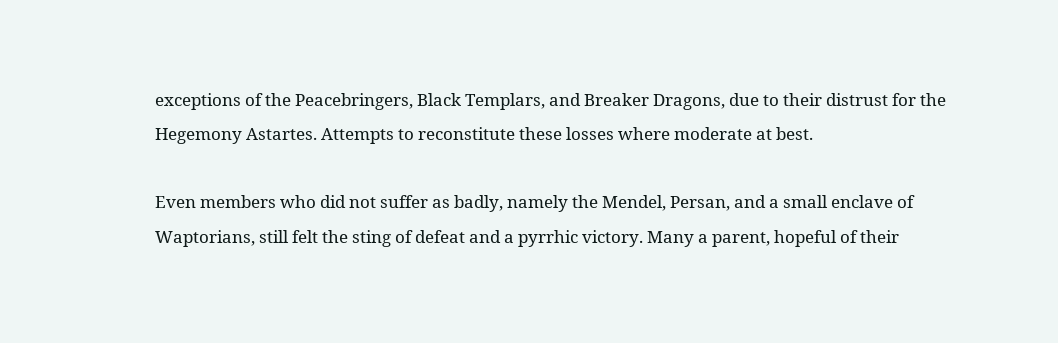exceptions of the Peacebringers, Black Templars, and Breaker Dragons, due to their distrust for the Hegemony Astartes. Attempts to reconstitute these losses where moderate at best.

Even members who did not suffer as badly, namely the Mendel, Persan, and a small enclave of Waptorians, still felt the sting of defeat and a pyrrhic victory. Many a parent, hopeful of their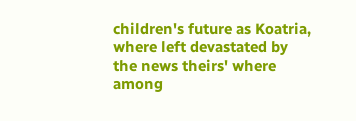children's future as Koatria, where left devastated by the news theirs' where among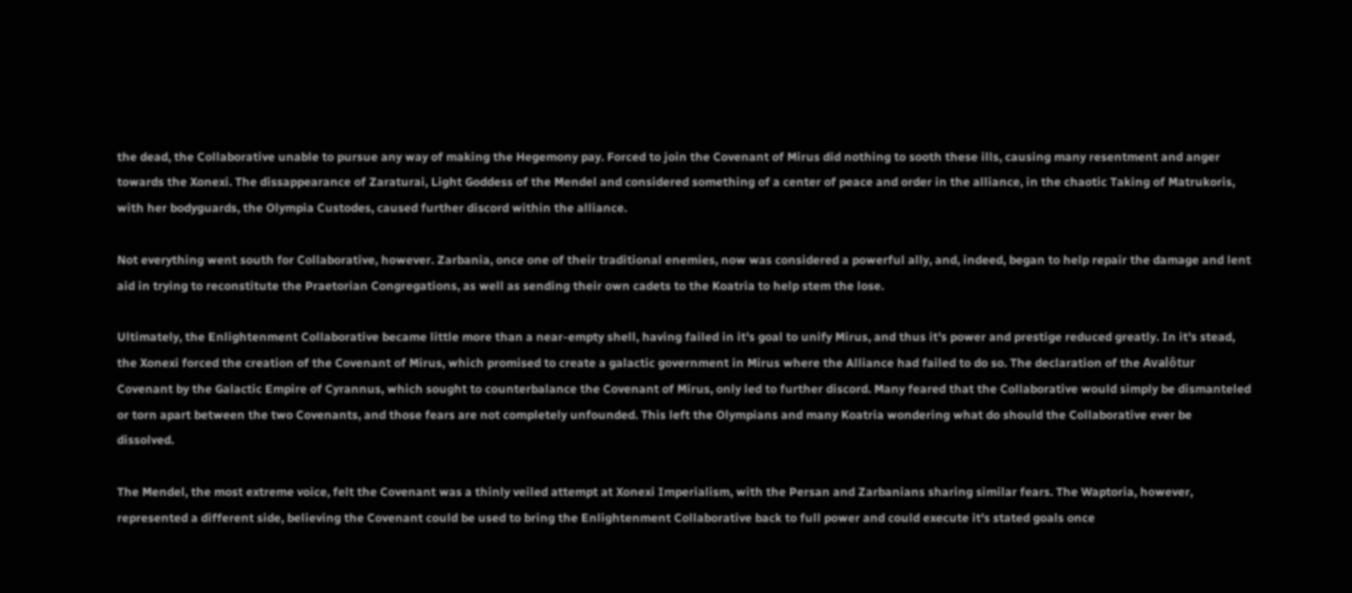the dead, the Collaborative unable to pursue any way of making the Hegemony pay. Forced to join the Covenant of Mirus did nothing to sooth these ills, causing many resentment and anger towards the Xonexi. The dissappearance of Zaraturai, Light Goddess of the Mendel and considered something of a center of peace and order in the alliance, in the chaotic Taking of Matrukoris, with her bodyguards, the Olympia Custodes, caused further discord within the alliance.

Not everything went south for Collaborative, however. Zarbania, once one of their traditional enemies, now was considered a powerful ally, and, indeed, began to help repair the damage and lent aid in trying to reconstitute the Praetorian Congregations, as well as sending their own cadets to the Koatria to help stem the lose.

Ultimately, the Enlightenment Collaborative became little more than a near-empty shell, having failed in it's goal to unify Mirus, and thus it's power and prestige reduced greatly. In it's stead, the Xonexi forced the creation of the Covenant of Mirus, which promised to create a galactic government in Mirus where the Alliance had failed to do so. The declaration of the Avalôtur Covenant by the Galactic Empire of Cyrannus, which sought to counterbalance the Covenant of Mirus, only led to further discord. Many feared that the Collaborative would simply be dismanteled or torn apart between the two Covenants, and those fears are not completely unfounded. This left the Olympians and many Koatria wondering what do should the Collaborative ever be dissolved.

The Mendel, the most extreme voice, felt the Covenant was a thinly veiled attempt at Xonexi Imperialism, with the Persan and Zarbanians sharing similar fears. The Waptoria, however, represented a different side, believing the Covenant could be used to bring the Enlightenment Collaborative back to full power and could execute it's stated goals once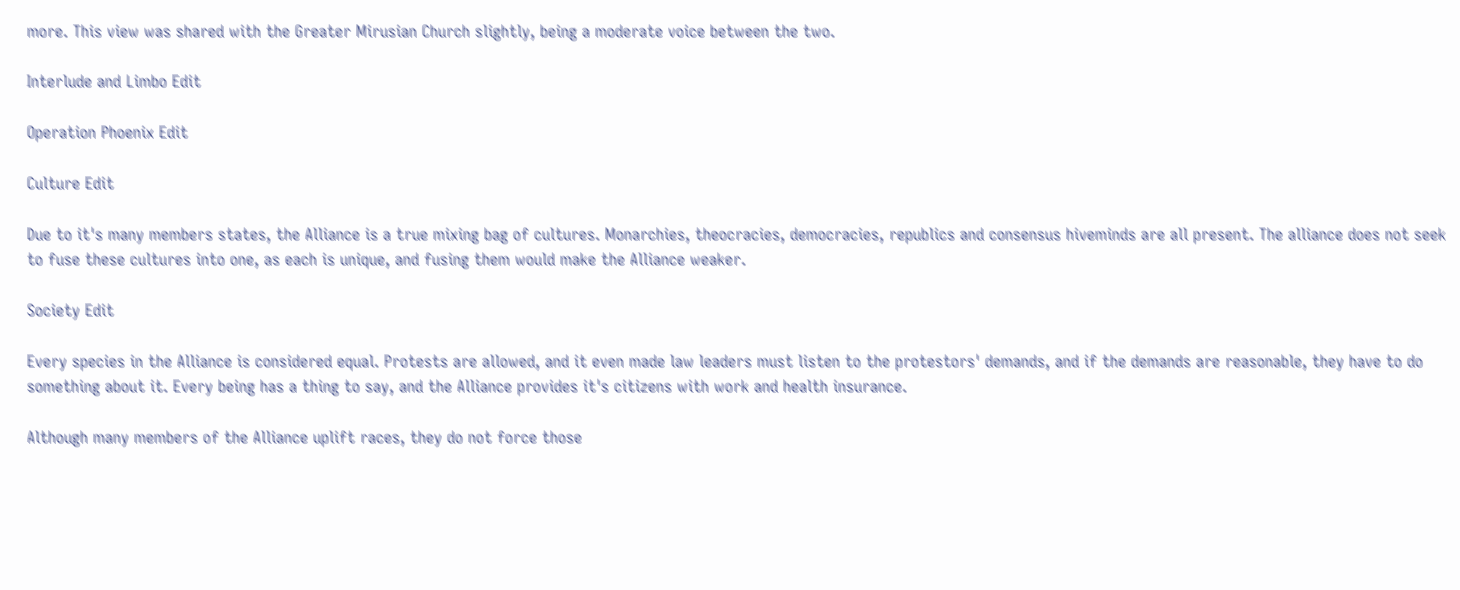more. This view was shared with the Greater Mirusian Church slightly, being a moderate voice between the two.

Interlude and Limbo Edit

Operation Phoenix Edit

Culture Edit

Due to it's many members states, the Alliance is a true mixing bag of cultures. Monarchies, theocracies, democracies, republics and consensus hiveminds are all present. The alliance does not seek to fuse these cultures into one, as each is unique, and fusing them would make the Alliance weaker.

Society Edit

Every species in the Alliance is considered equal. Protests are allowed, and it even made law leaders must listen to the protestors' demands, and if the demands are reasonable, they have to do something about it. Every being has a thing to say, and the Alliance provides it's citizens with work and health insurance.

Although many members of the Alliance uplift races, they do not force those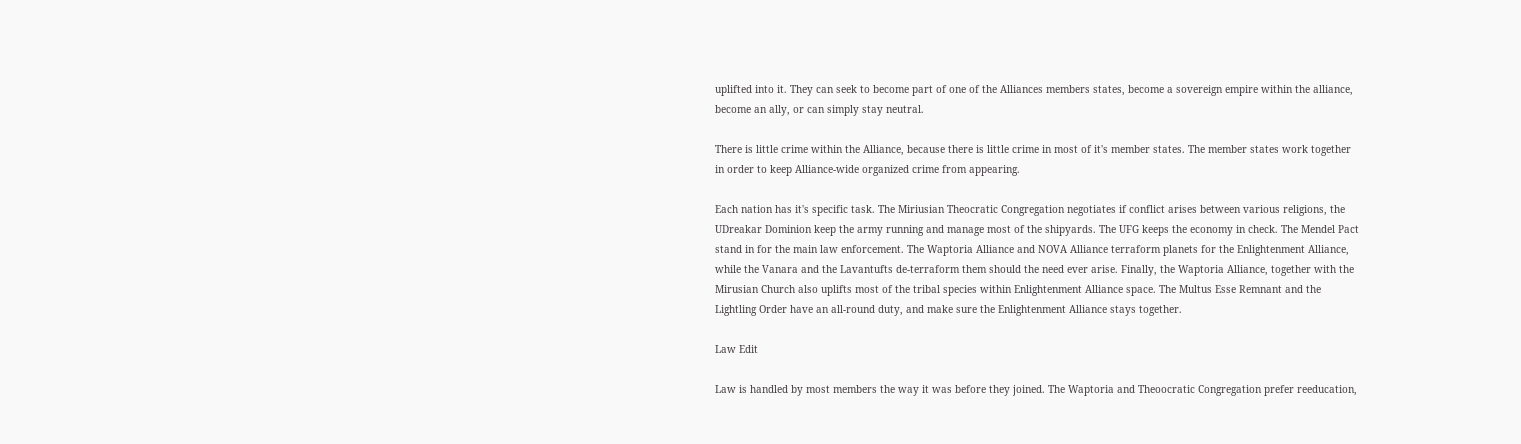uplifted into it. They can seek to become part of one of the Alliances members states, become a sovereign empire within the alliance, become an ally, or can simply stay neutral.

There is little crime within the Alliance, because there is little crime in most of it's member states. The member states work together in order to keep Alliance-wide organized crime from appearing.

Each nation has it's specific task. The Miriusian Theocratic Congregation negotiates if conflict arises between various religions, the UDreakar Dominion keep the army running and manage most of the shipyards. The UFG keeps the economy in check. The Mendel Pact stand in for the main law enforcement. The Waptoria Alliance and NOVA Alliance terraform planets for the Enlightenment Alliance, while the Vanara and the Lavantufts de-terraform them should the need ever arise. Finally, the Waptoria Alliance, together with the Mirusian Church also uplifts most of the tribal species within Enlightenment Alliance space. The Multus Esse Remnant and the Lightling Order have an all-round duty, and make sure the Enlightenment Alliance stays together.

Law Edit

Law is handled by most members the way it was before they joined. The Waptoria and Theoocratic Congregation prefer reeducation,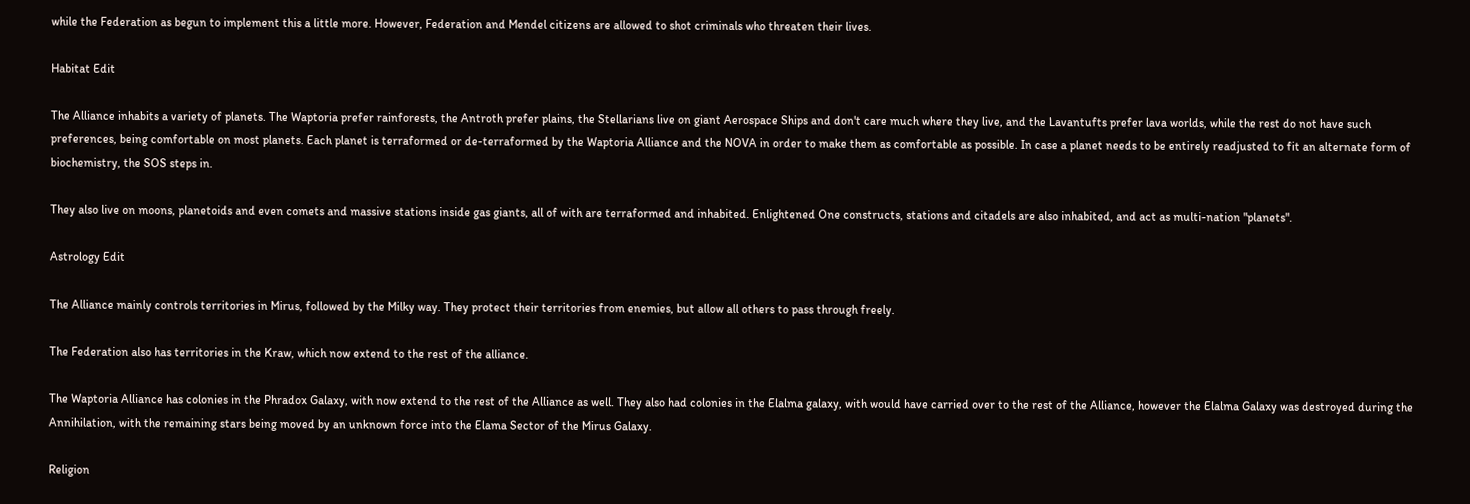while the Federation as begun to implement this a little more. However, Federation and Mendel citizens are allowed to shot criminals who threaten their lives.

Habitat Edit

The Alliance inhabits a variety of planets. The Waptoria prefer rainforests, the Antroth prefer plains, the Stellarians live on giant Aerospace Ships and don't care much where they live, and the Lavantufts prefer lava worlds, while the rest do not have such preferences, being comfortable on most planets. Each planet is terraformed or de-terraformed by the Waptoria Alliance and the NOVA in order to make them as comfortable as possible. In case a planet needs to be entirely readjusted to fit an alternate form of biochemistry, the SOS steps in.

They also live on moons, planetoids and even comets and massive stations inside gas giants, all of with are terraformed and inhabited. Enlightened One constructs, stations and citadels are also inhabited, and act as multi-nation "planets".

Astrology Edit

The Alliance mainly controls territories in Mirus, followed by the Milky way. They protect their territories from enemies, but allow all others to pass through freely.

The Federation also has territories in the Kraw, which now extend to the rest of the alliance.

The Waptoria Alliance has colonies in the Phradox Galaxy, with now extend to the rest of the Alliance as well. They also had colonies in the Elalma galaxy, with would have carried over to the rest of the Alliance, however the Elalma Galaxy was destroyed during the Annihilation, with the remaining stars being moved by an unknown force into the Elama Sector of the Mirus Galaxy.

Religion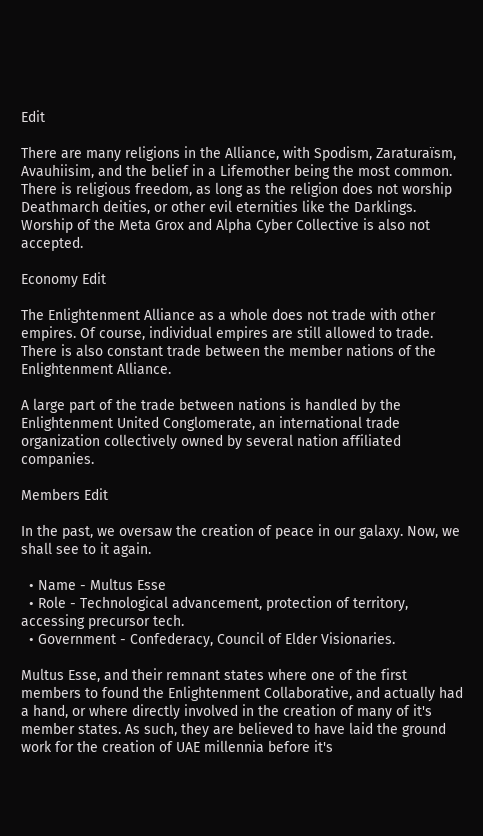Edit

There are many religions in the Alliance, with Spodism, Zaraturaïsm, Avauhiisim, and the belief in a Lifemother being the most common. There is religious freedom, as long as the religion does not worship Deathmarch deities, or other evil eternities like the Darklings. Worship of the Meta Grox and Alpha Cyber Collective is also not accepted.

Economy Edit

The Enlightenment Alliance as a whole does not trade with other empires. Of course, individual empires are still allowed to trade. There is also constant trade between the member nations of the Enlightenment Alliance.

A large part of the trade between nations is handled by the Enlightenment United Conglomerate, an international trade organization collectively owned by several nation affiliated companies.

Members Edit

In the past, we oversaw the creation of peace in our galaxy. Now, we shall see to it again.

  • Name - Multus Esse
  • Role - Technological advancement, protection of territory, accessing precursor tech.
  • Government - Confederacy, Council of Elder Visionaries.

Multus Esse, and their remnant states where one of the first members to found the Enlightenment Collaborative, and actually had a hand, or where directly involved in the creation of many of it's member states. As such, they are believed to have laid the ground work for the creation of UAE millennia before it's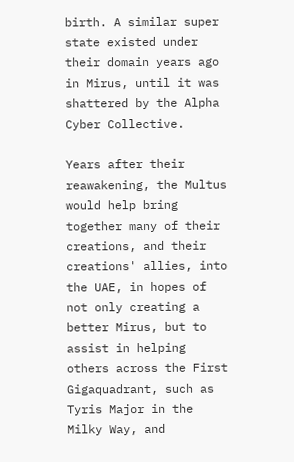birth. A similar super state existed under their domain years ago in Mirus, until it was shattered by the Alpha Cyber Collective.

Years after their reawakening, the Multus would help bring together many of their creations, and their creations' allies, into the UAE, in hopes of not only creating a better Mirus, but to assist in helping others across the First Gigaquadrant, such as Tyris Major in the Milky Way, and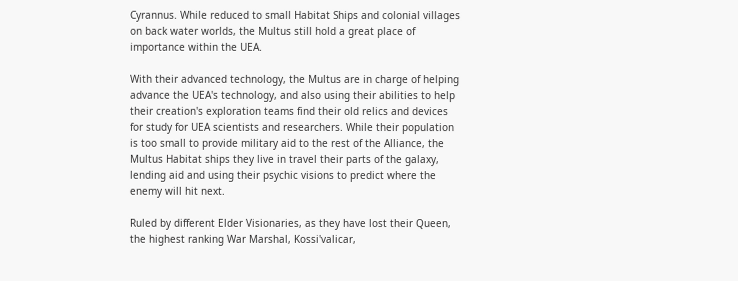Cyrannus. While reduced to small Habitat Ships and colonial villages on back water worlds, the Multus still hold a great place of importance within the UEA.

With their advanced technology, the Multus are in charge of helping advance the UEA's technology, and also using their abilities to help their creation's exploration teams find their old relics and devices for study for UEA scientists and researchers. While their population is too small to provide military aid to the rest of the Alliance, the Multus Habitat ships they live in travel their parts of the galaxy, lending aid and using their psychic visions to predict where the enemy will hit next.

Ruled by different Elder Visionaries, as they have lost their Queen, the highest ranking War Marshal, Kossi'valicar,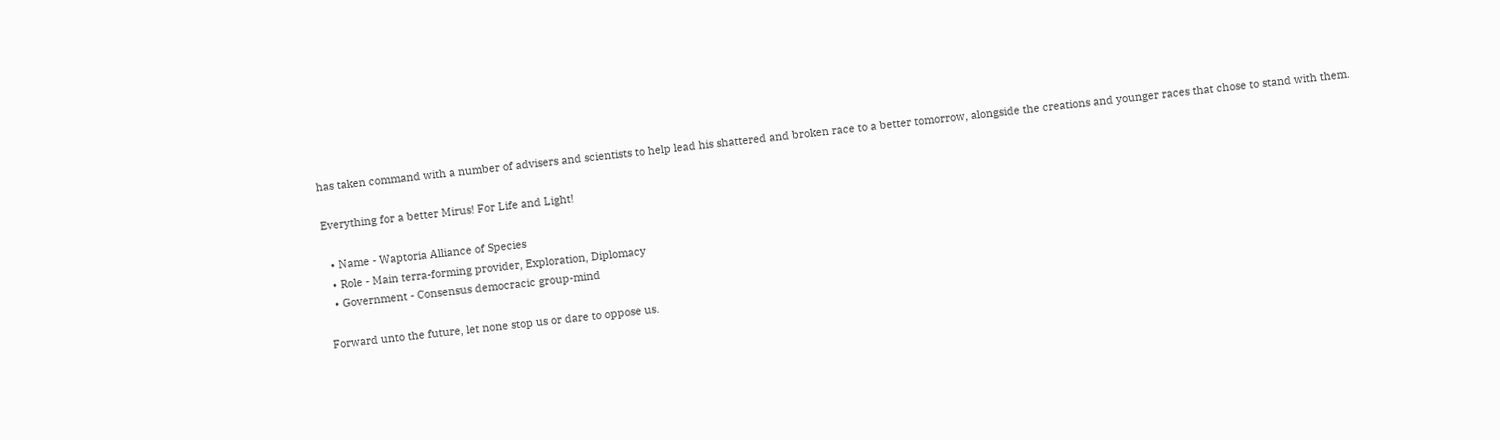has taken command with a number of advisers and scientists to help lead his shattered and broken race to a better tomorrow, alongside the creations and younger races that chose to stand with them.

Everything for a better Mirus! For Life and Light!

  • Name - Waptoria Alliance of Species
  • Role - Main terra-forming provider, Exploration, Diplomacy
  • Government - Consensus democracic group-mind

Forward unto the future, let none stop us or dare to oppose us.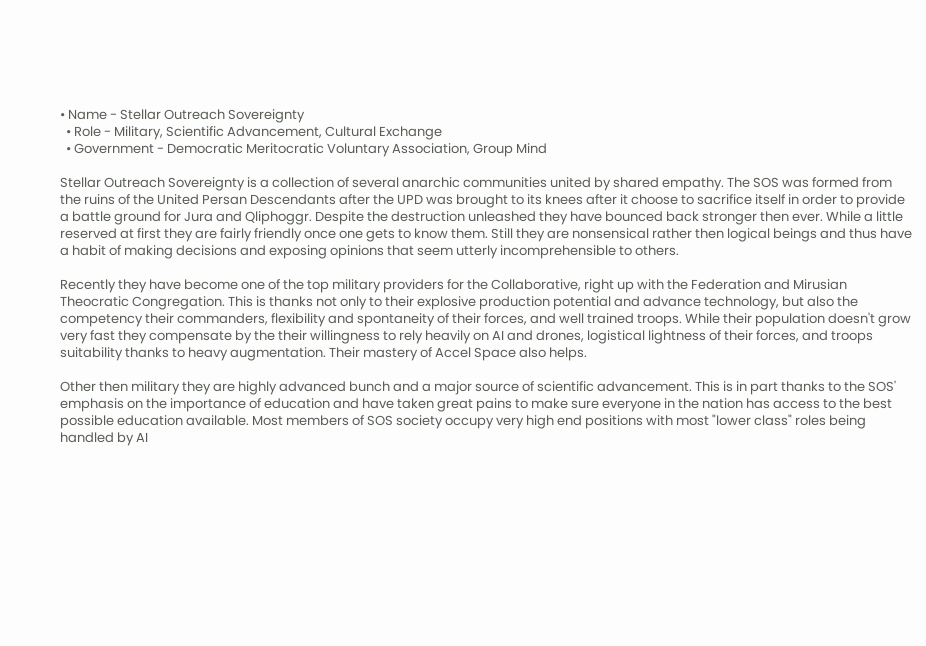• Name - Stellar Outreach Sovereignty
  • Role - Military, Scientific Advancement, Cultural Exchange
  • Government - Democratic Meritocratic Voluntary Association, Group Mind

Stellar Outreach Sovereignty is a collection of several anarchic communities united by shared empathy. The SOS was formed from the ruins of the United Persan Descendants after the UPD was brought to its knees after it choose to sacrifice itself in order to provide a battle ground for Jura and Qliphoggr. Despite the destruction unleashed they have bounced back stronger then ever. While a little reserved at first they are fairly friendly once one gets to know them. Still they are nonsensical rather then logical beings and thus have a habit of making decisions and exposing opinions that seem utterly incomprehensible to others.

Recently they have become one of the top military providers for the Collaborative, right up with the Federation and Mirusian Theocratic Congregation. This is thanks not only to their explosive production potential and advance technology, but also the competency their commanders, flexibility and spontaneity of their forces, and well trained troops. While their population doesn't grow very fast they compensate by the their willingness to rely heavily on AI and drones, logistical lightness of their forces, and troops suitability thanks to heavy augmentation. Their mastery of Accel Space also helps.

Other then military they are highly advanced bunch and a major source of scientific advancement. This is in part thanks to the SOS' emphasis on the importance of education and have taken great pains to make sure everyone in the nation has access to the best possible education available. Most members of SOS society occupy very high end positions with most "lower class" roles being handled by AI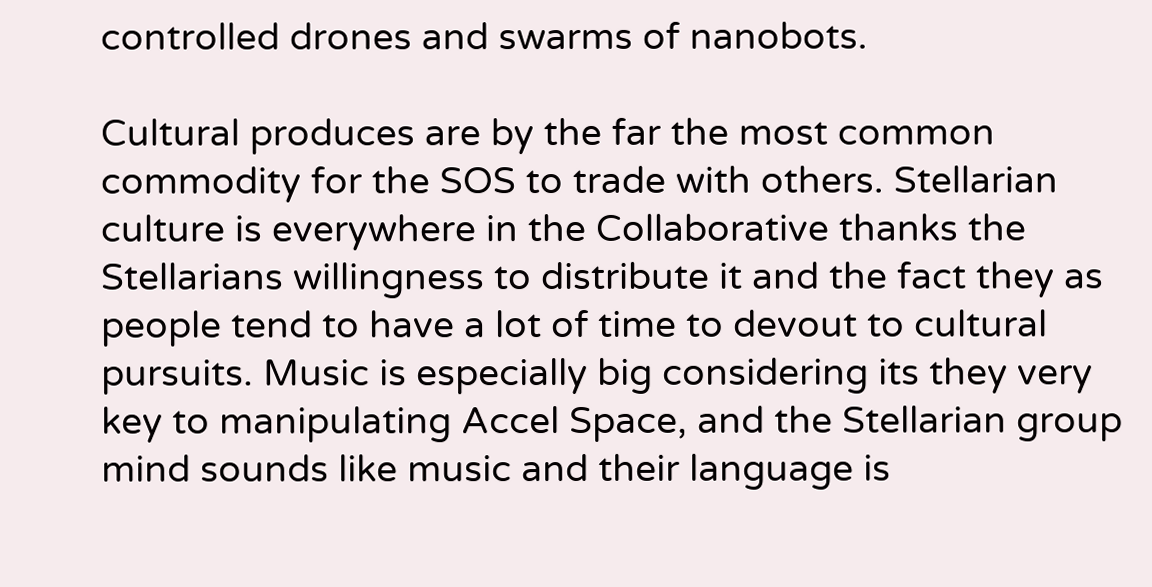controlled drones and swarms of nanobots.

Cultural produces are by the far the most common commodity for the SOS to trade with others. Stellarian culture is everywhere in the Collaborative thanks the Stellarians willingness to distribute it and the fact they as people tend to have a lot of time to devout to cultural pursuits. Music is especially big considering its they very key to manipulating Accel Space, and the Stellarian group mind sounds like music and their language is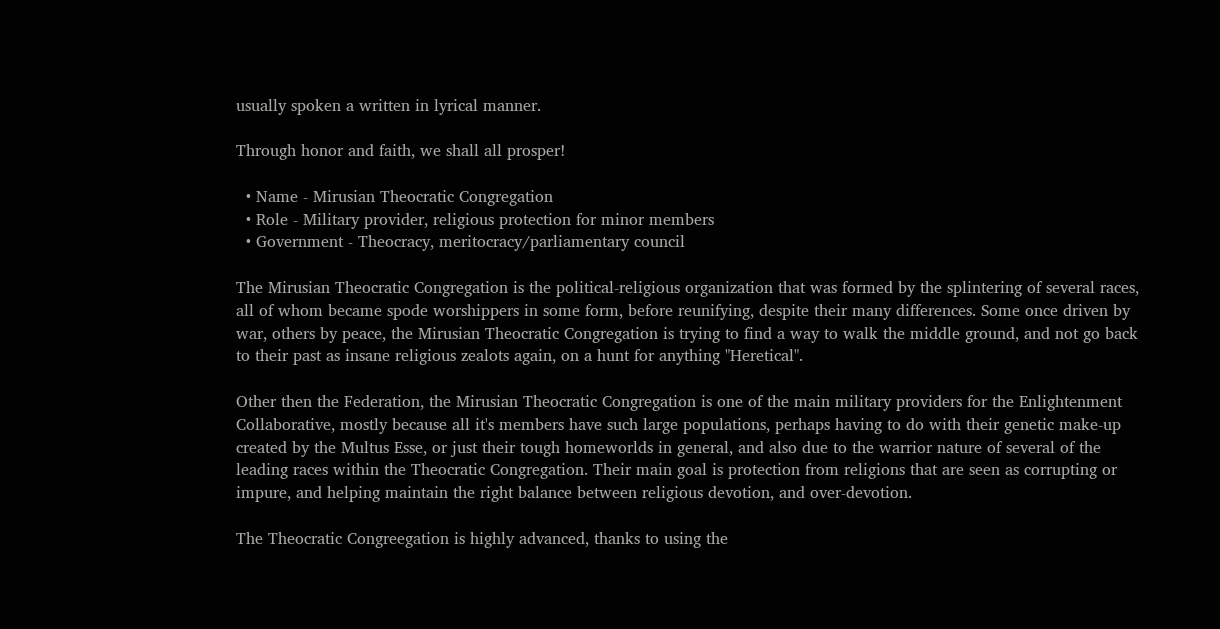usually spoken a written in lyrical manner.

Through honor and faith, we shall all prosper!

  • Name - Mirusian Theocratic Congregation
  • Role - Military provider, religious protection for minor members
  • Government - Theocracy, meritocracy/parliamentary council

The Mirusian Theocratic Congregation is the political-religious organization that was formed by the splintering of several races, all of whom became spode worshippers in some form, before reunifying, despite their many differences. Some once driven by war, others by peace, the Mirusian Theocratic Congregation is trying to find a way to walk the middle ground, and not go back to their past as insane religious zealots again, on a hunt for anything "Heretical".

Other then the Federation, the Mirusian Theocratic Congregation is one of the main military providers for the Enlightenment Collaborative, mostly because all it's members have such large populations, perhaps having to do with their genetic make-up created by the Multus Esse, or just their tough homeworlds in general, and also due to the warrior nature of several of the leading races within the Theocratic Congregation. Their main goal is protection from religions that are seen as corrupting or impure, and helping maintain the right balance between religious devotion, and over-devotion.

The Theocratic Congreegation is highly advanced, thanks to using the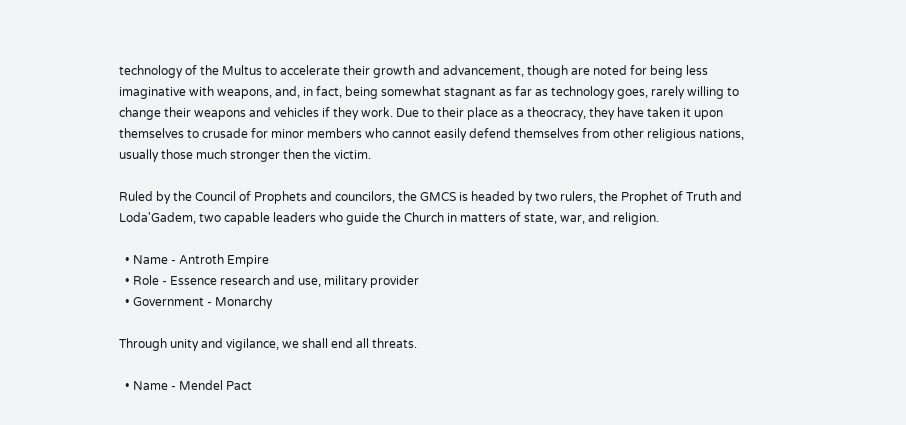technology of the Multus to accelerate their growth and advancement, though are noted for being less imaginative with weapons, and, in fact, being somewhat stagnant as far as technology goes, rarely willing to change their weapons and vehicles if they work. Due to their place as a theocracy, they have taken it upon themselves to crusade for minor members who cannot easily defend themselves from other religious nations, usually those much stronger then the victim.

Ruled by the Council of Prophets and councilors, the GMCS is headed by two rulers, the Prophet of Truth and Loda'Gadem, two capable leaders who guide the Church in matters of state, war, and religion.

  • Name - Antroth Empire
  • Role - Essence research and use, military provider
  • Government - Monarchy

Through unity and vigilance, we shall end all threats.

  • Name - Mendel Pact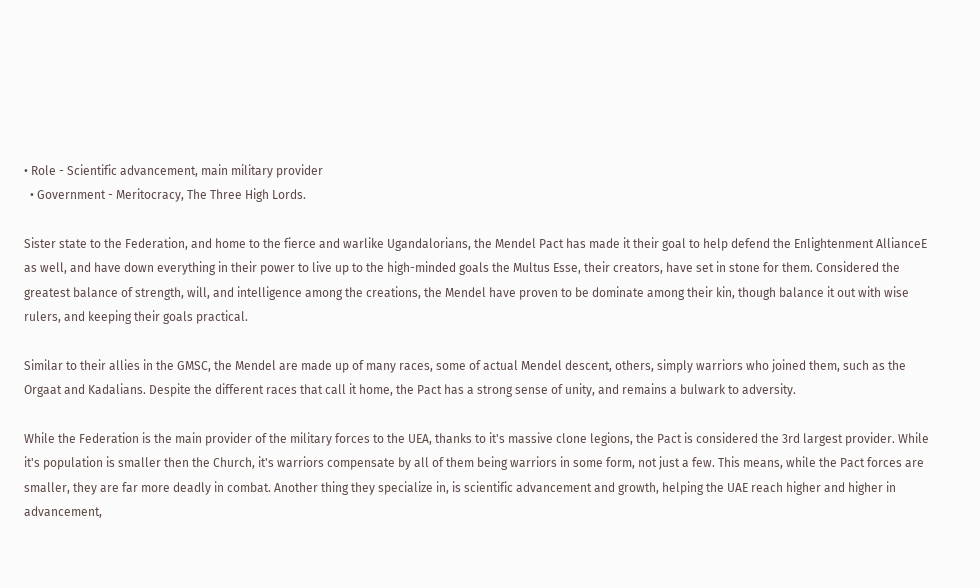• Role - Scientific advancement, main military provider
  • Government - Meritocracy, The Three High Lords.

Sister state to the Federation, and home to the fierce and warlike Ugandalorians, the Mendel Pact has made it their goal to help defend the Enlightenment AllianceE as well, and have down everything in their power to live up to the high-minded goals the Multus Esse, their creators, have set in stone for them. Considered the greatest balance of strength, will, and intelligence among the creations, the Mendel have proven to be dominate among their kin, though balance it out with wise rulers, and keeping their goals practical.

Similar to their allies in the GMSC, the Mendel are made up of many races, some of actual Mendel descent, others, simply warriors who joined them, such as the Orgaat and Kadalians. Despite the different races that call it home, the Pact has a strong sense of unity, and remains a bulwark to adversity.

While the Federation is the main provider of the military forces to the UEA, thanks to it's massive clone legions, the Pact is considered the 3rd largest provider. While it's population is smaller then the Church, it's warriors compensate by all of them being warriors in some form, not just a few. This means, while the Pact forces are smaller, they are far more deadly in combat. Another thing they specialize in, is scientific advancement and growth, helping the UAE reach higher and higher in advancement,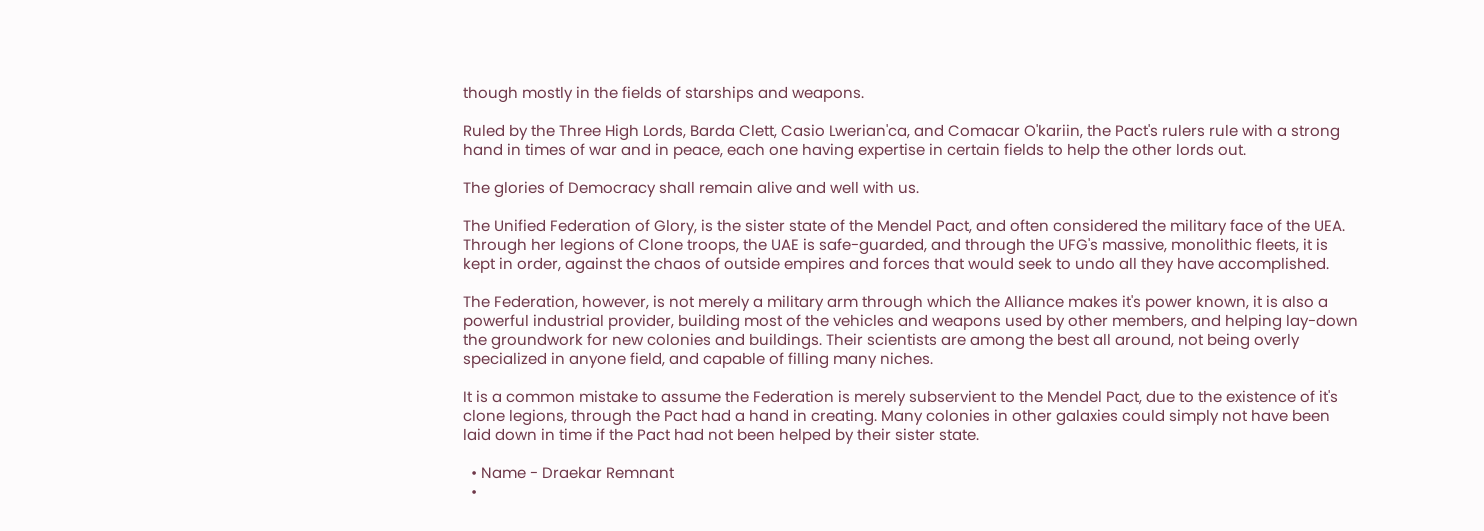though mostly in the fields of starships and weapons.

Ruled by the Three High Lords, Barda Clett, Casio Lwerian'ca, and Comacar O'kariin, the Pact's rulers rule with a strong hand in times of war and in peace, each one having expertise in certain fields to help the other lords out.

The glories of Democracy shall remain alive and well with us.

The Unified Federation of Glory, is the sister state of the Mendel Pact, and often considered the military face of the UEA. Through her legions of Clone troops, the UAE is safe-guarded, and through the UFG's massive, monolithic fleets, it is kept in order, against the chaos of outside empires and forces that would seek to undo all they have accomplished.

The Federation, however, is not merely a military arm through which the Alliance makes it's power known, it is also a powerful industrial provider, building most of the vehicles and weapons used by other members, and helping lay-down the groundwork for new colonies and buildings. Their scientists are among the best all around, not being overly specialized in anyone field, and capable of filling many niches.

It is a common mistake to assume the Federation is merely subservient to the Mendel Pact, due to the existence of it's clone legions, through the Pact had a hand in creating. Many colonies in other galaxies could simply not have been laid down in time if the Pact had not been helped by their sister state.

  • Name - Draekar Remnant
  •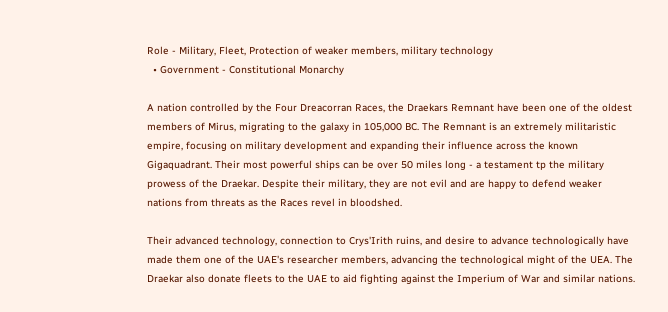Role - Military, Fleet, Protection of weaker members, military technology
  • Government - Constitutional Monarchy

A nation controlled by the Four Dreacorran Races, the Draekars Remnant have been one of the oldest members of Mirus, migrating to the galaxy in 105,000 BC. The Remnant is an extremely militaristic empire, focusing on military development and expanding their influence across the known Gigaquadrant. Their most powerful ships can be over 50 miles long - a testament tp the military prowess of the Draekar. Despite their military, they are not evil and are happy to defend weaker nations from threats as the Races revel in bloodshed.

Their advanced technology, connection to Crys'Irith ruins, and desire to advance technologically have made them one of the UAE's researcher members, advancing the technological might of the UEA. The Draekar also donate fleets to the UAE to aid fighting against the Imperium of War and similar nations.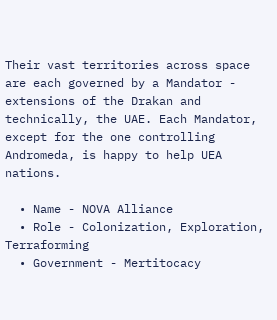Their vast territories across space are each governed by a Mandator - extensions of the Drakan and technically, the UAE. Each Mandator, except for the one controlling Andromeda, is happy to help UEA nations.

  • Name - NOVA Alliance
  • Role - Colonization, Exploration, Terraforming
  • Government - Mertitocacy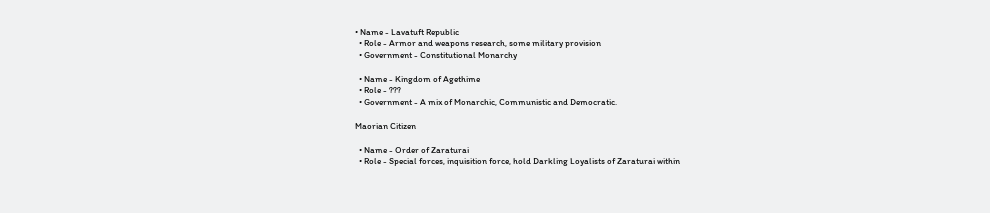• Name - Lavatuft Republic
  • Role - Armor and weapons research, some military provision
  • Government - Constitutional Monarchy

  • Name - Kingdom of Agethime
  • Role - ???
  • Government - A mix of Monarchic, Communistic and Democratic.

Maorian Citizen

  • Name - Order of Zaraturai
  • Role - Special forces, inquisition force, hold Darkling Loyalists of Zaraturai within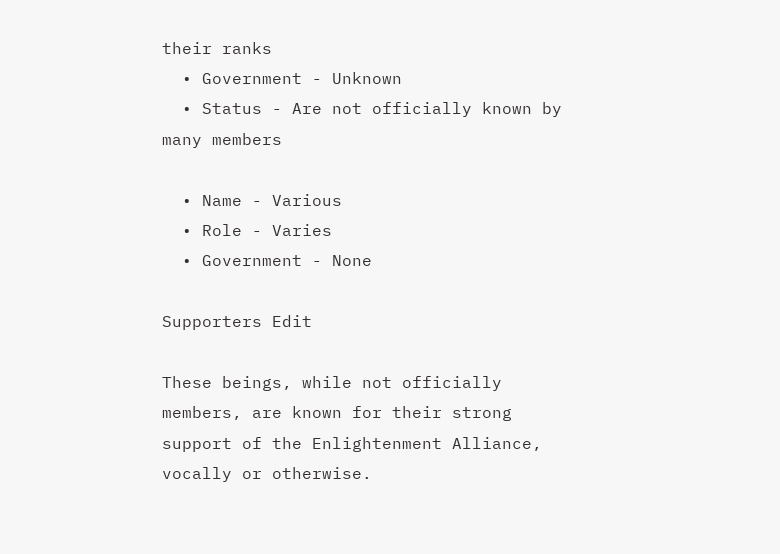their ranks
  • Government - Unknown
  • Status - Are not officially known by many members

  • Name - Various
  • Role - Varies
  • Government - None

Supporters Edit

These beings, while not officially members, are known for their strong support of the Enlightenment Alliance, vocally or otherwise.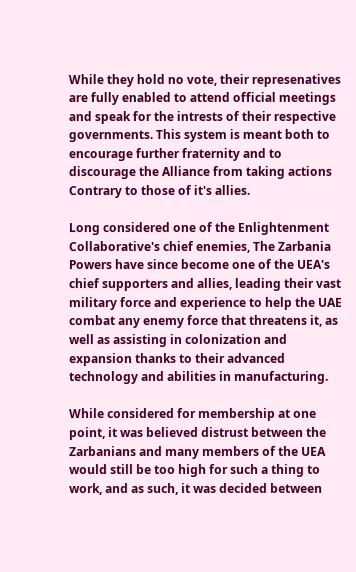While they hold no vote, their represenatives are fully enabled to attend official meetings and speak for the intrests of their respective governments. This system is meant both to encourage further fraternity and to discourage the Alliance from taking actions Contrary to those of it's allies.

Long considered one of the Enlightenment Collaborative's chief enemies, The Zarbania Powers have since become one of the UEA's chief supporters and allies, leading their vast military force and experience to help the UAE combat any enemy force that threatens it, as well as assisting in colonization and expansion thanks to their advanced technology and abilities in manufacturing.

While considered for membership at one point, it was believed distrust between the Zarbanians and many members of the UEA would still be too high for such a thing to work, and as such, it was decided between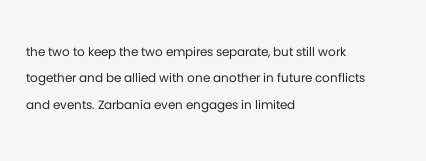the two to keep the two empires separate, but still work together and be allied with one another in future conflicts and events. Zarbania even engages in limited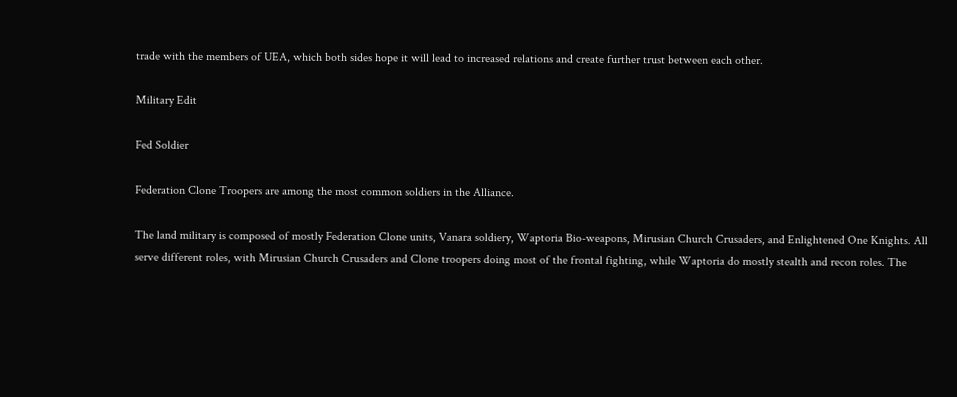trade with the members of UEA, which both sides hope it will lead to increased relations and create further trust between each other.

Military Edit

Fed Soldier

Federation Clone Troopers are among the most common soldiers in the Alliance.

The land military is composed of mostly Federation Clone units, Vanara soldiery, Waptoria Bio-weapons, Mirusian Church Crusaders, and Enlightened One Knights. All serve different roles, with Mirusian Church Crusaders and Clone troopers doing most of the frontal fighting, while Waptoria do mostly stealth and recon roles. The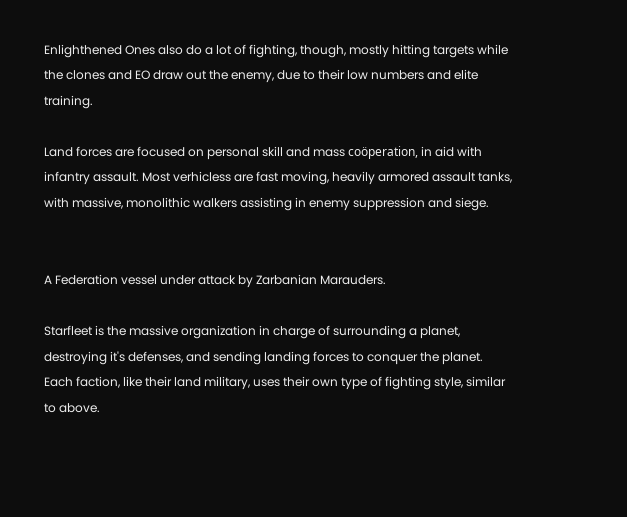Enlighthened Ones also do a lot of fighting, though, mostly hitting targets while the clones and EO draw out the enemy, due to their low numbers and elite training.

Land forces are focused on personal skill and mass coöperation, in aid with infantry assault. Most verhicless are fast moving, heavily armored assault tanks, with massive, monolithic walkers assisting in enemy suppression and siege.


A Federation vessel under attack by Zarbanian Marauders.

Starfleet is the massive organization in charge of surrounding a planet, destroying it's defenses, and sending landing forces to conquer the planet. Each faction, like their land military, uses their own type of fighting style, similar to above.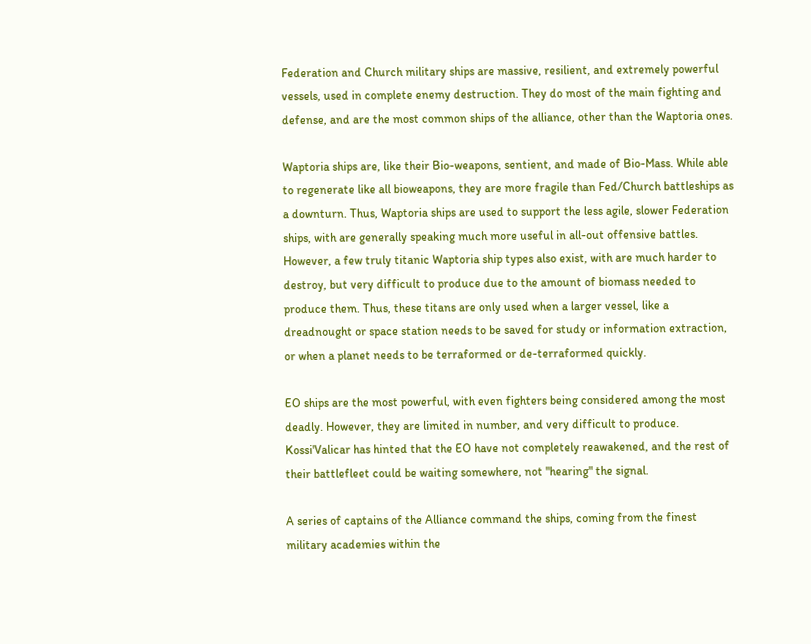Federation and Church military ships are massive, resilient, and extremely powerful vessels, used in complete enemy destruction. They do most of the main fighting and defense, and are the most common ships of the alliance, other than the Waptoria ones.

Waptoria ships are, like their Bio-weapons, sentient, and made of Bio-Mass. While able to regenerate like all bioweapons, they are more fragile than Fed/Church battleships as a downturn. Thus, Waptoria ships are used to support the less agile, slower Federation ships, with are generally speaking much more useful in all-out offensive battles. However, a few truly titanic Waptoria ship types also exist, with are much harder to destroy, but very difficult to produce due to the amount of biomass needed to produce them. Thus, these titans are only used when a larger vessel, like a dreadnought or space station needs to be saved for study or information extraction, or when a planet needs to be terraformed or de-terraformed quickly.

EO ships are the most powerful, with even fighters being considered among the most deadly. However, they are limited in number, and very difficult to produce. Kossi'Valicar has hinted that the EO have not completely reawakened, and the rest of their battlefleet could be waiting somewhere, not "hearing" the signal.

A series of captains of the Alliance command the ships, coming from the finest military academies within the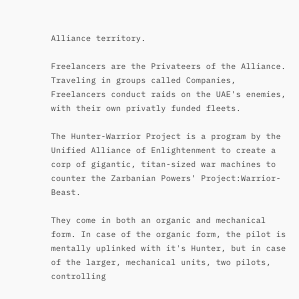Alliance territory.

Freelancers are the Privateers of the Alliance. Traveling in groups called Companies, Freelancers conduct raids on the UAE's enemies, with their own privatly funded fleets.

The Hunter-Warrior Project is a program by the Unified Alliance of Enlightenment to create a corp of gigantic, titan-sized war machines to counter the Zarbanian Powers' Project:Warrior-Beast.

They come in both an organic and mechanical form. In case of the organic form, the pilot is mentally uplinked with it's Hunter, but in case of the larger, mechanical units, two pilots, controlling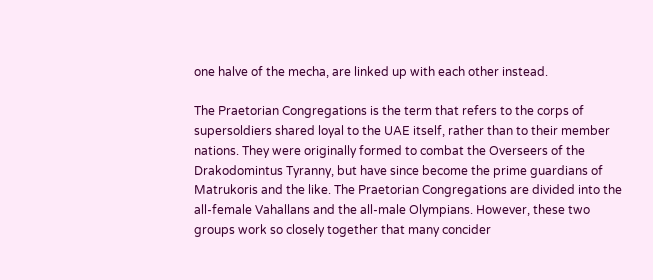one halve of the mecha, are linked up with each other instead.

The Praetorian Congregations is the term that refers to the corps of supersoldiers shared loyal to the UAE itself, rather than to their member nations. They were originally formed to combat the Overseers of the Drakodomintus Tyranny, but have since become the prime guardians of Matrukoris and the like. The Praetorian Congregations are divided into the all-female Vahallans and the all-male Olympians. However, these two groups work so closely together that many concider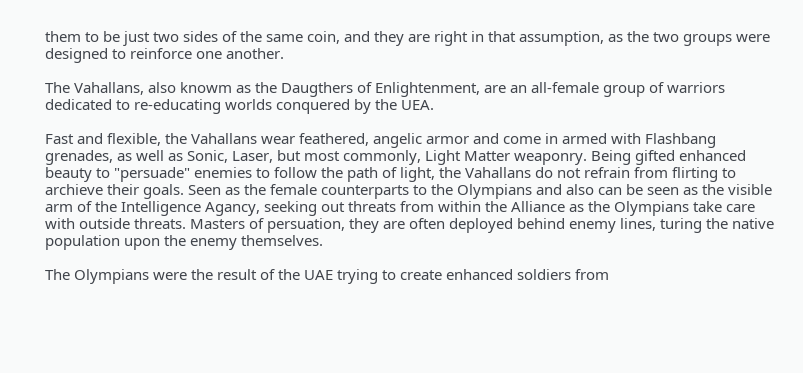them to be just two sides of the same coin, and they are right in that assumption, as the two groups were designed to reinforce one another.

The Vahallans, also knowm as the Daugthers of Enlightenment, are an all-female group of warriors dedicated to re-educating worlds conquered by the UEA.

Fast and flexible, the Vahallans wear feathered, angelic armor and come in armed with Flashbang grenades, as well as Sonic, Laser, but most commonly, Light Matter weaponry. Being gifted enhanced beauty to "persuade" enemies to follow the path of light, the Vahallans do not refrain from flirting to archieve their goals. Seen as the female counterparts to the Olympians and also can be seen as the visible arm of the Intelligence Agancy, seeking out threats from within the Alliance as the Olympians take care with outside threats. Masters of persuation, they are often deployed behind enemy lines, turing the native population upon the enemy themselves.

The Olympians were the result of the UAE trying to create enhanced soldiers from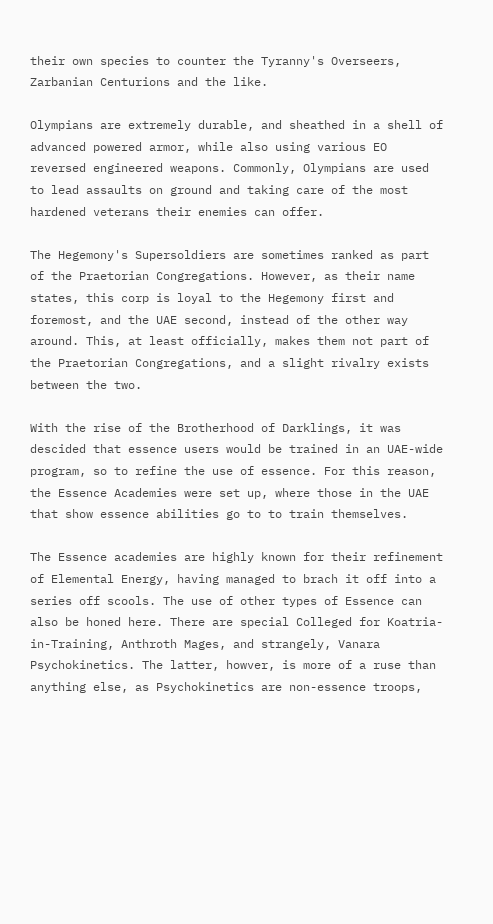their own species to counter the Tyranny's Overseers, Zarbanian Centurions and the like.

Olympians are extremely durable, and sheathed in a shell of advanced powered armor, while also using various EO reversed engineered weapons. Commonly, Olympians are used to lead assaults on ground and taking care of the most hardened veterans their enemies can offer.

The Hegemony's Supersoldiers are sometimes ranked as part of the Praetorian Congregations. However, as their name states, this corp is loyal to the Hegemony first and foremost, and the UAE second, instead of the other way around. This, at least officially, makes them not part of the Praetorian Congregations, and a slight rivalry exists between the two.

With the rise of the Brotherhood of Darklings, it was descided that essence users would be trained in an UAE-wide program, so to refine the use of essence. For this reason, the Essence Academies were set up, where those in the UAE that show essence abilities go to to train themselves.

The Essence academies are highly known for their refinement of Elemental Energy, having managed to brach it off into a series off scools. The use of other types of Essence can also be honed here. There are special Colleged for Koatria-in-Training, Anthroth Mages, and strangely, Vanara Psychokinetics. The latter, howver, is more of a ruse than anything else, as Psychokinetics are non-essence troops,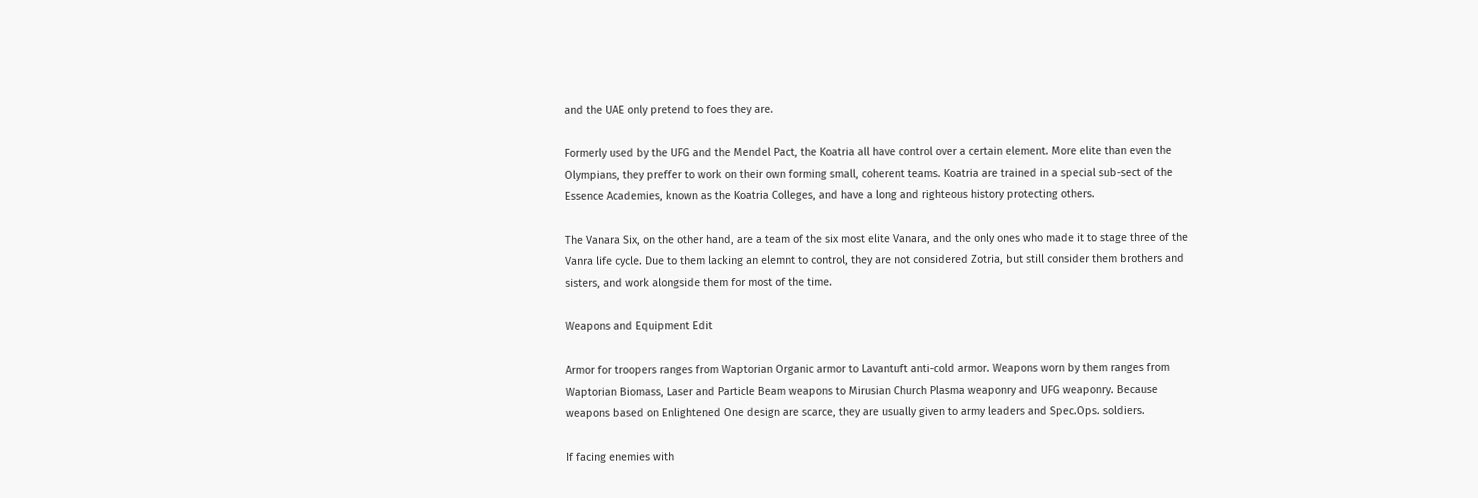and the UAE only pretend to foes they are.

Formerly used by the UFG and the Mendel Pact, the Koatria all have control over a certain element. More elite than even the Olympians, they preffer to work on their own forming small, coherent teams. Koatria are trained in a special sub-sect of the Essence Academies, known as the Koatria Colleges, and have a long and righteous history protecting others.

The Vanara Six, on the other hand, are a team of the six most elite Vanara, and the only ones who made it to stage three of the Vanra life cycle. Due to them lacking an elemnt to control, they are not considered Zotria, but still consider them brothers and sisters, and work alongside them for most of the time.

Weapons and Equipment Edit

Armor for troopers ranges from Waptorian Organic armor to Lavantuft anti-cold armor. Weapons worn by them ranges from Waptorian Biomass, Laser and Particle Beam weapons to Mirusian Church Plasma weaponry and UFG weaponry. Because weapons based on Enlightened One design are scarce, they are usually given to army leaders and Spec.Ops. soldiers.

If facing enemies with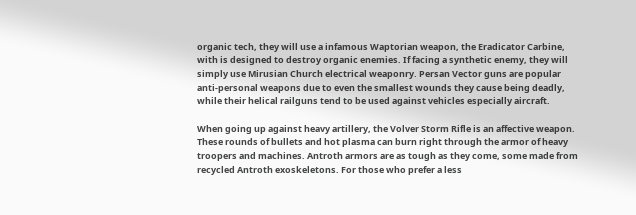organic tech, they will use a infamous Waptorian weapon, the Eradicator Carbine, with is designed to destroy organic enemies. If facing a synthetic enemy, they will simply use Mirusian Church electrical weaponry. Persan Vector guns are popular anti-personal weapons due to even the smallest wounds they cause being deadly, while their helical railguns tend to be used against vehicles especially aircraft.

When going up against heavy artillery, the Volver Storm Rifle is an affective weapon. These rounds of bullets and hot plasma can burn right through the armor of heavy troopers and machines. Antroth armors are as tough as they come, some made from recycled Antroth exoskeletons. For those who prefer a less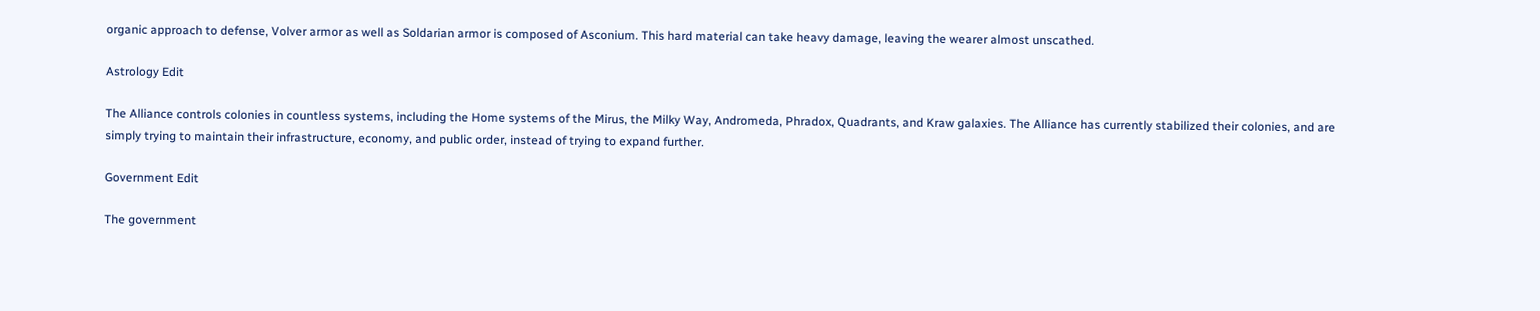organic approach to defense, Volver armor as well as Soldarian armor is composed of Asconium. This hard material can take heavy damage, leaving the wearer almost unscathed.

Astrology Edit

The Alliance controls colonies in countless systems, including the Home systems of the Mirus, the Milky Way, Andromeda, Phradox, Quadrants, and Kraw galaxies. The Alliance has currently stabilized their colonies, and are simply trying to maintain their infrastructure, economy, and public order, instead of trying to expand further.

Government Edit

The government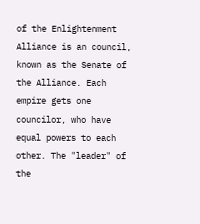of the Enlightenment Alliance is an council, known as the Senate of the Alliance. Each empire gets one councilor, who have equal powers to each other. The "leader" of the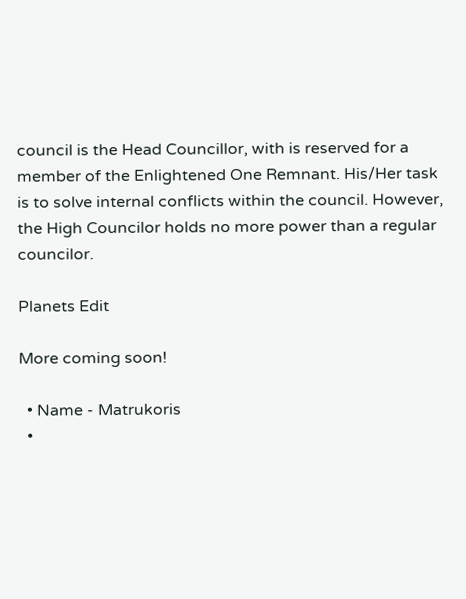council is the Head Councillor, with is reserved for a member of the Enlightened One Remnant. His/Her task is to solve internal conflicts within the council. However, the High Councilor holds no more power than a regular councilor.

Planets Edit

More coming soon!

  • Name - Matrukoris
  •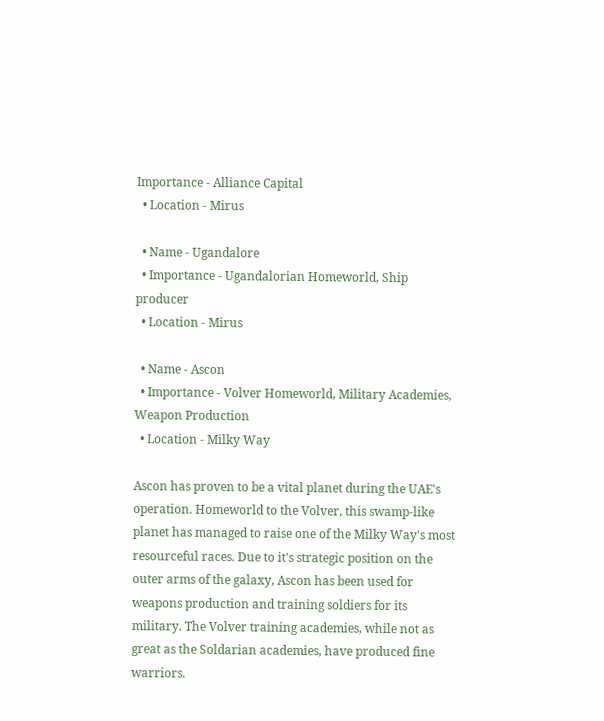Importance - Alliance Capital
  • Location - Mirus

  • Name - Ugandalore
  • Importance - Ugandalorian Homeworld, Ship producer
  • Location - Mirus

  • Name - Ascon
  • Importance - Volver Homeworld, Military Academies, Weapon Production
  • Location - Milky Way

Ascon has proven to be a vital planet during the UAE's operation. Homeworld to the Volver, this swamp-like planet has managed to raise one of the Milky Way's most resourceful races. Due to it's strategic position on the outer arms of the galaxy, Ascon has been used for weapons production and training soldiers for its military. The Volver training academies, while not as great as the Soldarian academies, have produced fine warriors.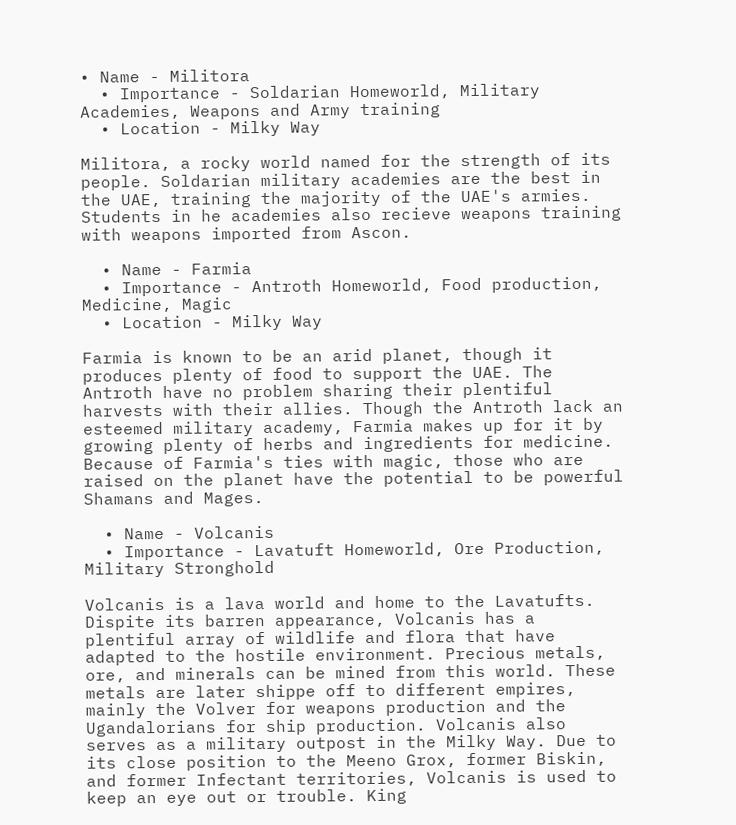• Name - Militora
  • Importance - Soldarian Homeworld, Military Academies, Weapons and Army training
  • Location - Milky Way

Militora, a rocky world named for the strength of its people. Soldarian military academies are the best in the UAE, training the majority of the UAE's armies. Students in he academies also recieve weapons training with weapons imported from Ascon.

  • Name - Farmia
  • Importance - Antroth Homeworld, Food production, Medicine, Magic
  • Location - Milky Way

Farmia is known to be an arid planet, though it produces plenty of food to support the UAE. The Antroth have no problem sharing their plentiful harvests with their allies. Though the Antroth lack an esteemed military academy, Farmia makes up for it by growing plenty of herbs and ingredients for medicine. Because of Farmia's ties with magic, those who are raised on the planet have the potential to be powerful Shamans and Mages.

  • Name - Volcanis
  • Importance - Lavatuft Homeworld, Ore Production, Military Stronghold

Volcanis is a lava world and home to the Lavatufts. Dispite its barren appearance, Volcanis has a plentiful array of wildlife and flora that have adapted to the hostile environment. Precious metals, ore, and minerals can be mined from this world. These metals are later shippe off to different empires, mainly the Volver for weapons production and the Ugandalorians for ship production. Volcanis also serves as a military outpost in the Milky Way. Due to its close position to the Meeno Grox, former Biskin, and former Infectant territories, Volcanis is used to keep an eye out or trouble. King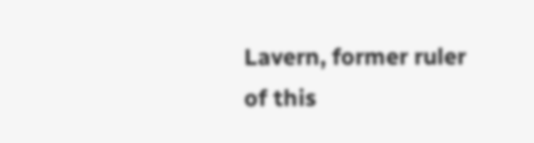Lavern, former ruler of this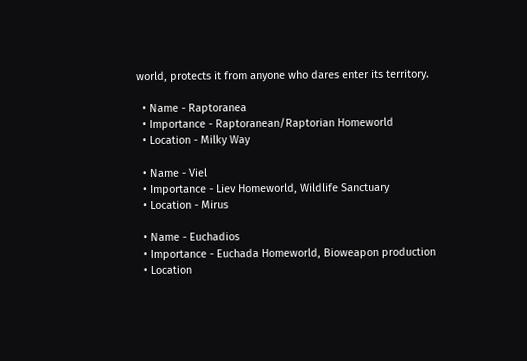world, protects it from anyone who dares enter its territory.

  • Name - Raptoranea
  • Importance - Raptoranean/Raptorian Homeworld
  • Location - Milky Way

  • Name - Viel
  • Importance - Liev Homeworld, Wildlife Sanctuary
  • Location - Mirus

  • Name - Euchadios
  • Importance - Euchada Homeworld, Bioweapon production
  • Location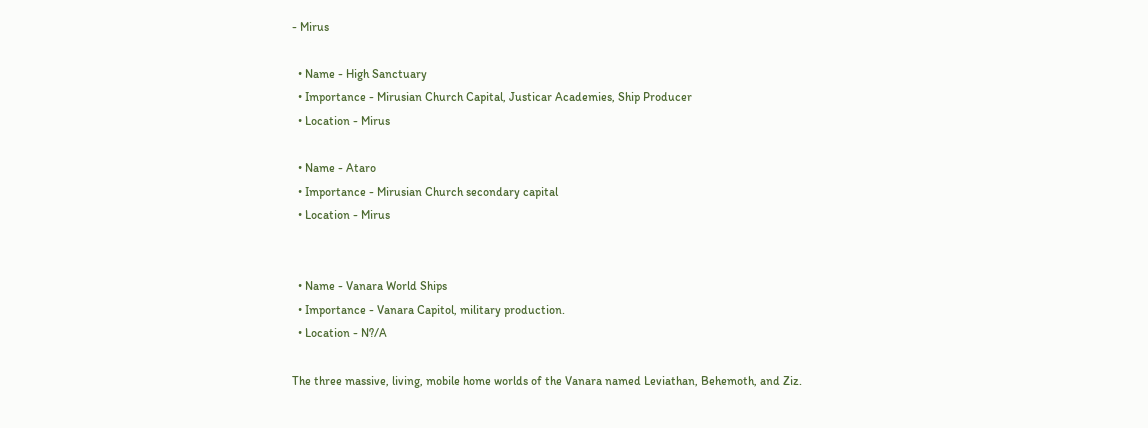- Mirus

  • Name - High Sanctuary
  • Importance - Mirusian Church Capital, Justicar Academies, Ship Producer
  • Location - Mirus

  • Name - Ataro
  • Importance - Mirusian Church secondary capital
  • Location - Mirus


  • Name - Vanara World Ships
  • Importance - Vanara Capitol, military production.
  • Location - N?/A

The three massive, living, mobile home worlds of the Vanara named Leviathan, Behemoth, and Ziz.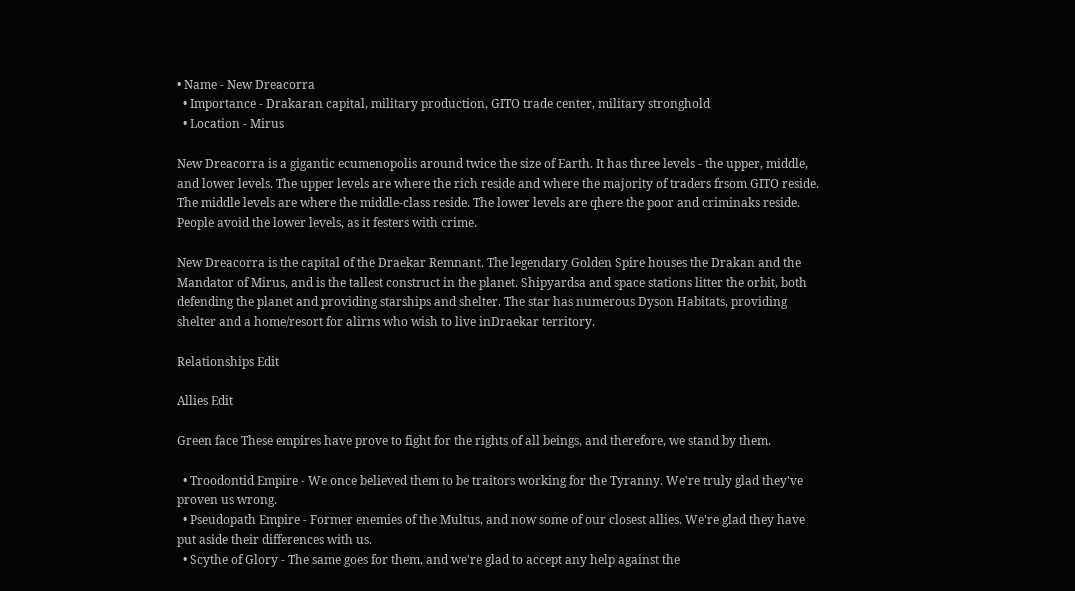• Name - New Dreacorra
  • Importance - Drakaran capital, military production, GITO trade center, military stronghold
  • Location - Mirus

New Dreacorra is a gigantic ecumenopolis around twice the size of Earth. It has three levels - the upper, middle, and lower levels. The upper levels are where the rich reside and where the majority of traders frsom GITO reside. The middle levels are where the middle-class reside. The lower levels are qhere the poor and criminaks reside. People avoid the lower levels, as it festers with crime.

New Dreacorra is the capital of the Draekar Remnant. The legendary Golden Spire houses the Drakan and the Mandator of Mirus, and is the tallest construct in the planet. Shipyardsa and space stations litter the orbit, both defending the planet and providing starships and shelter. The star has numerous Dyson Habitats, providing shelter and a home/resort for alirns who wish to live inDraekar territory.

Relationships Edit

Allies Edit

Green face These empires have prove to fight for the rights of all beings, and therefore, we stand by them.

  • Troodontid Empire - We once believed them to be traitors working for the Tyranny. We're truly glad they've proven us wrong.
  • Pseudopath Empire - Former enemies of the Multus, and now some of our closest allies. We're glad they have put aside their differences with us.
  • Scythe of Glory - The same goes for them, and we're glad to accept any help against the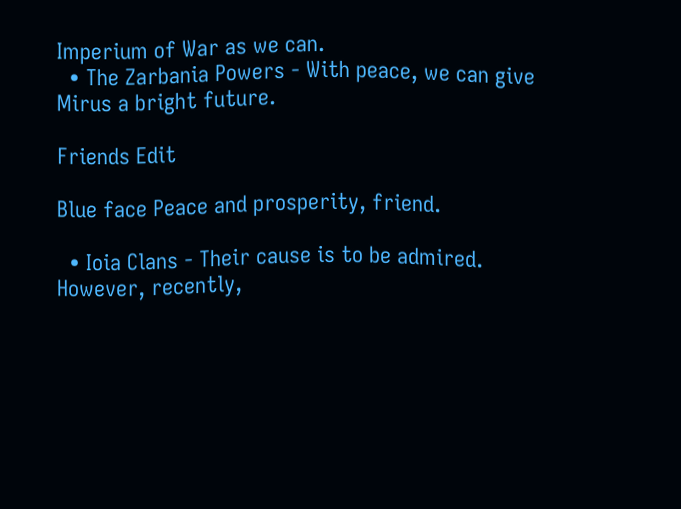Imperium of War as we can.
  • The Zarbania Powers - With peace, we can give Mirus a bright future.

Friends Edit

Blue face Peace and prosperity, friend.

  • Ioia Clans - Their cause is to be admired. However, recently,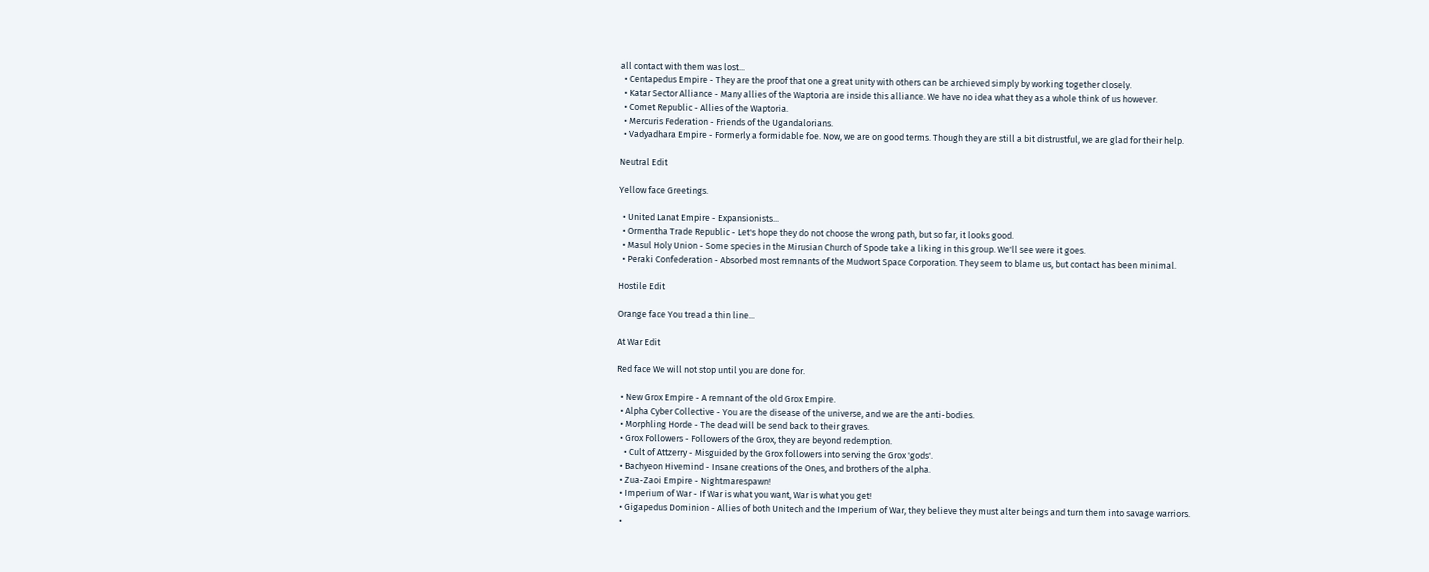all contact with them was lost...
  • Centapedus Empire - They are the proof that one a great unity with others can be archieved simply by working together closely.
  • Katar Sector Alliance - Many allies of the Waptoria are inside this alliance. We have no idea what they as a whole think of us however.
  • Comet Republic - Allies of the Waptoria.
  • Mercuris Federation - Friends of the Ugandalorians.
  • Vadyadhara Empire - Formerly a formidable foe. Now, we are on good terms. Though they are still a bit distrustful, we are glad for their help.

Neutral Edit

Yellow face Greetings.

  • United Lanat Empire - Expansionists...
  • Ormentha Trade Republic - Let's hope they do not choose the wrong path, but so far, it looks good.
  • Masul Holy Union - Some species in the Mirusian Church of Spode take a liking in this group. We'll see were it goes.
  • Peraki Confederation - Absorbed most remnants of the Mudwort Space Corporation. They seem to blame us, but contact has been minimal.

Hostile Edit

Orange face You tread a thin line...

At War Edit

Red face We will not stop until you are done for.

  • New Grox Empire - A remnant of the old Grox Empire.
  • Alpha Cyber Collective - You are the disease of the universe, and we are the anti-bodies.
  • Morphling Horde - The dead will be send back to their graves.
  • Grox Followers - Followers of the Grox, they are beyond redemption.
    • Cult of Attzerry - Misguided by the Grox followers into serving the Grox 'gods'.
  • Bachyeon Hivemind - Insane creations of the Ones, and brothers of the alpha.
  • Zua-Zaoi Empire - Nightmarespawn!
  • Imperium of War - If War is what you want, War is what you get!
  • Gigapedus Dominion - Allies of both Unitech and the Imperium of War, they believe they must alter beings and turn them into savage warriors.
  •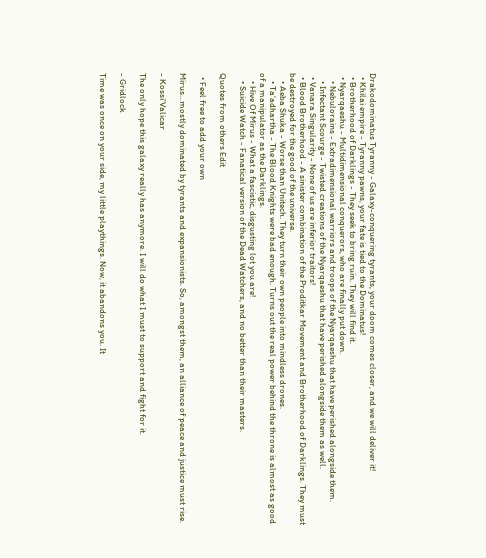Drakodominatus Tyranny - Galaxy-conquering tyrants, your doom comes closer, and we will deliver it!
  • Khilai empire - Tyranny pawns, your fate is tied to the Dominatus!
  • Brotherhood of Darklings - They seek to bring ruin. They will find it.
  • Nyarqaeshu - Multidimensional conquerors, who are finally put down.
    • Nebulorains - Extradimensional warriors and troops of the Nyarqaeshu that have perished alongside them.
    • Infectant Scourge - Twisted creations of the Nyarqaeshu that have perished alongside them as well.
  • Vanara Singularity - None of us are inferior traitors!
  • Blood Brotherhood - A sinister combination of the Proditkar Movement and Brotherhood of Darklings. They must be destroyed for the good of the universe.
    • Aeba Shuka - Worse than Unitech. They turn their own people into mindless drones.
    • Ta'adhartha - The Blood Knights were bad enough. Turns out the real power behind the throne is almost as good of a manipulator as the Darklings.
    • Hive Of Mirus - What a fascistic, disgusting lot you are!
    • Suicide Watch - Fanatical version of the Dead Watchers, and no better than their masters.

Quotes from others Edit

  • Feel free to add your own

Mirus...mostly dominated by tyrants and expansionists. So, amongst them, an alliance of peace and justice must rise.

- Kossi'Valicar

The only hope this galaxy really has anymore. I will do what I must to support and fight for it.

- Gridlock

Time was once on your side, my little playthings. Now, it abandons you. It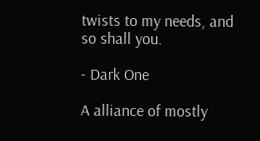twists to my needs, and so shall you.

- Dark One

A alliance of mostly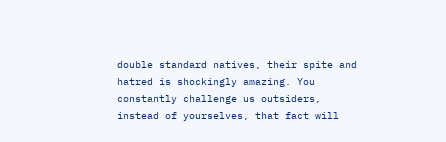double standard natives, their spite and hatred is shockingly amazing. You constantly challenge us outsiders, instead of yourselves, that fact will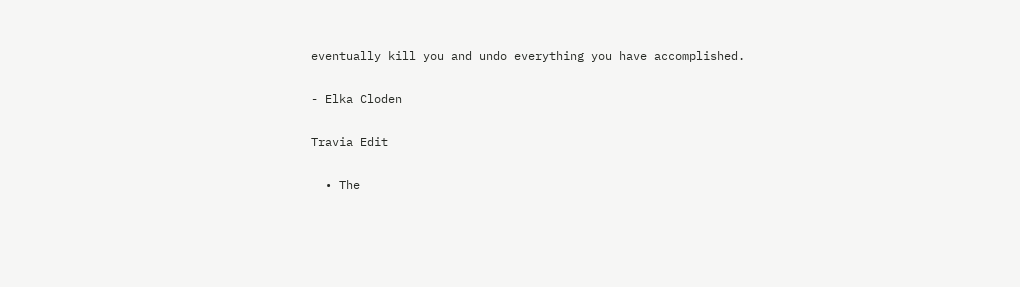eventually kill you and undo everything you have accomplished.

- Elka Cloden

Travia Edit

  • The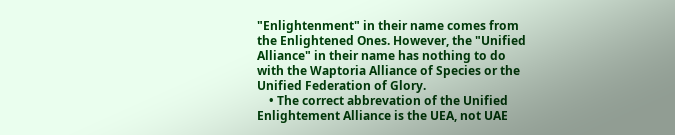"Enlightenment" in their name comes from the Enlightened Ones. However, the "Unified Alliance" in their name has nothing to do with the Waptoria Alliance of Species or the Unified Federation of Glory.
    • The correct abbrevation of the Unified Enlightement Alliance is the UEA, not UAE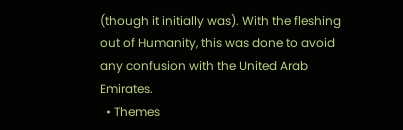(though it initially was). With the fleshing out of Humanity, this was done to avoid any confusion with the United Arab Emirates.
  • Themes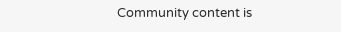Community content is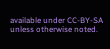available under CC-BY-SA unless otherwise noted.